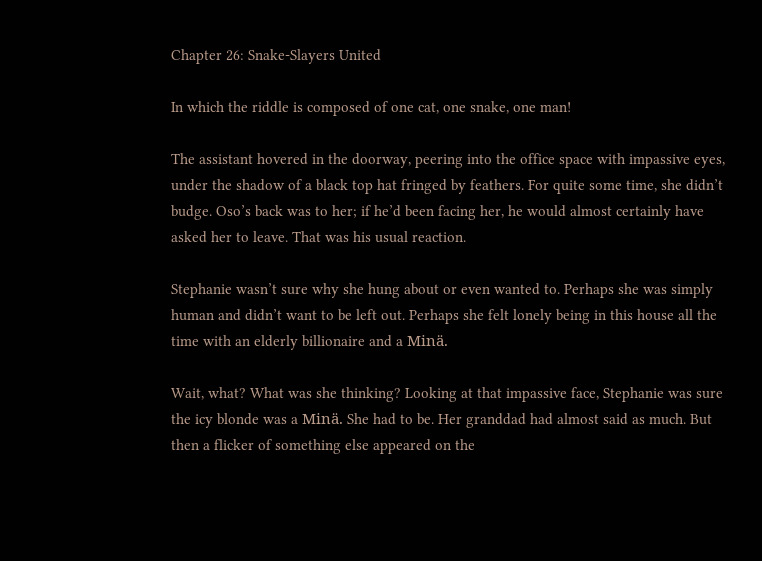Chapter 26: Snake-Slayers United

In which the riddle is composed of one cat, one snake, one man!

The assistant hovered in the doorway, peering into the office space with impassive eyes, under the shadow of a black top hat fringed by feathers. For quite some time, she didn’t budge. Oso’s back was to her; if he’d been facing her, he would almost certainly have asked her to leave. That was his usual reaction.

Stephanie wasn’t sure why she hung about or even wanted to. Perhaps she was simply human and didn’t want to be left out. Perhaps she felt lonely being in this house all the time with an elderly billionaire and a Minä.

Wait, what? What was she thinking? Looking at that impassive face, Stephanie was sure the icy blonde was a Minä. She had to be. Her granddad had almost said as much. But then a flicker of something else appeared on the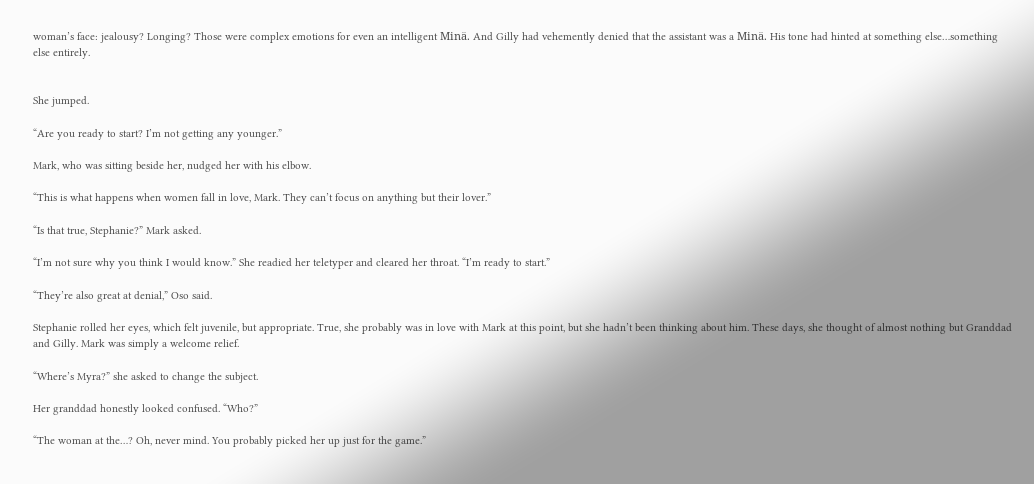woman’s face: jealousy? Longing? Those were complex emotions for even an intelligent Minä. And Gilly had vehemently denied that the assistant was a Minä. His tone had hinted at something else…something else entirely.


She jumped.

“Are you ready to start? I’m not getting any younger.”

Mark, who was sitting beside her, nudged her with his elbow.

“This is what happens when women fall in love, Mark. They can’t focus on anything but their lover.”

“Is that true, Stephanie?” Mark asked.

“I’m not sure why you think I would know.” She readied her teletyper and cleared her throat. “I’m ready to start.”

“They’re also great at denial,” Oso said.

Stephanie rolled her eyes, which felt juvenile, but appropriate. True, she probably was in love with Mark at this point, but she hadn’t been thinking about him. These days, she thought of almost nothing but Granddad and Gilly. Mark was simply a welcome relief.

“Where’s Myra?” she asked to change the subject.

Her granddad honestly looked confused. “Who?”

“The woman at the…? Oh, never mind. You probably picked her up just for the game.”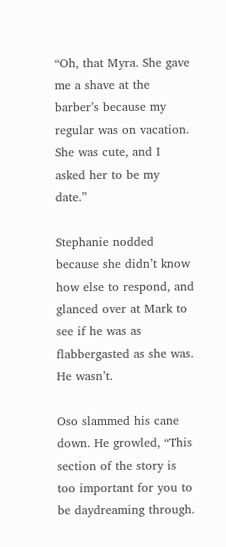“Oh, that Myra. She gave me a shave at the barber’s because my regular was on vacation. She was cute, and I asked her to be my date.”

Stephanie nodded because she didn’t know how else to respond, and glanced over at Mark to see if he was as flabbergasted as she was. He wasn’t.

Oso slammed his cane down. He growled, “This section of the story is too important for you to be daydreaming through.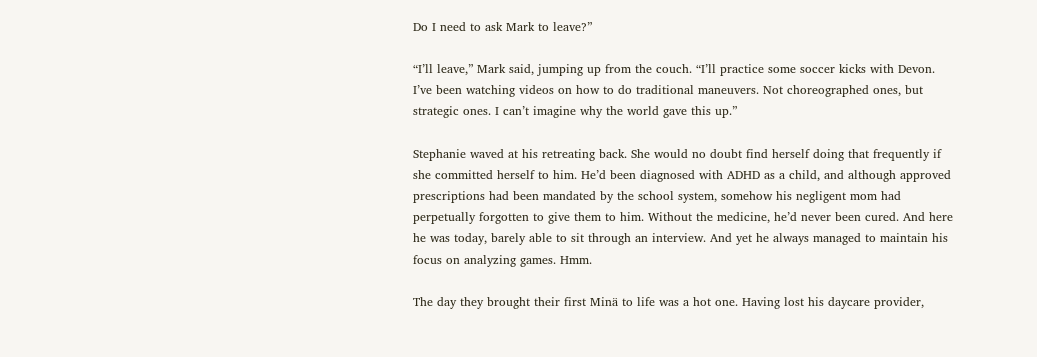Do I need to ask Mark to leave?”

“I’ll leave,” Mark said, jumping up from the couch. “I’ll practice some soccer kicks with Devon. I’ve been watching videos on how to do traditional maneuvers. Not choreographed ones, but strategic ones. I can’t imagine why the world gave this up.”

Stephanie waved at his retreating back. She would no doubt find herself doing that frequently if she committed herself to him. He’d been diagnosed with ADHD as a child, and although approved prescriptions had been mandated by the school system, somehow his negligent mom had perpetually forgotten to give them to him. Without the medicine, he’d never been cured. And here he was today, barely able to sit through an interview. And yet he always managed to maintain his focus on analyzing games. Hmm.

The day they brought their first Minä to life was a hot one. Having lost his daycare provider,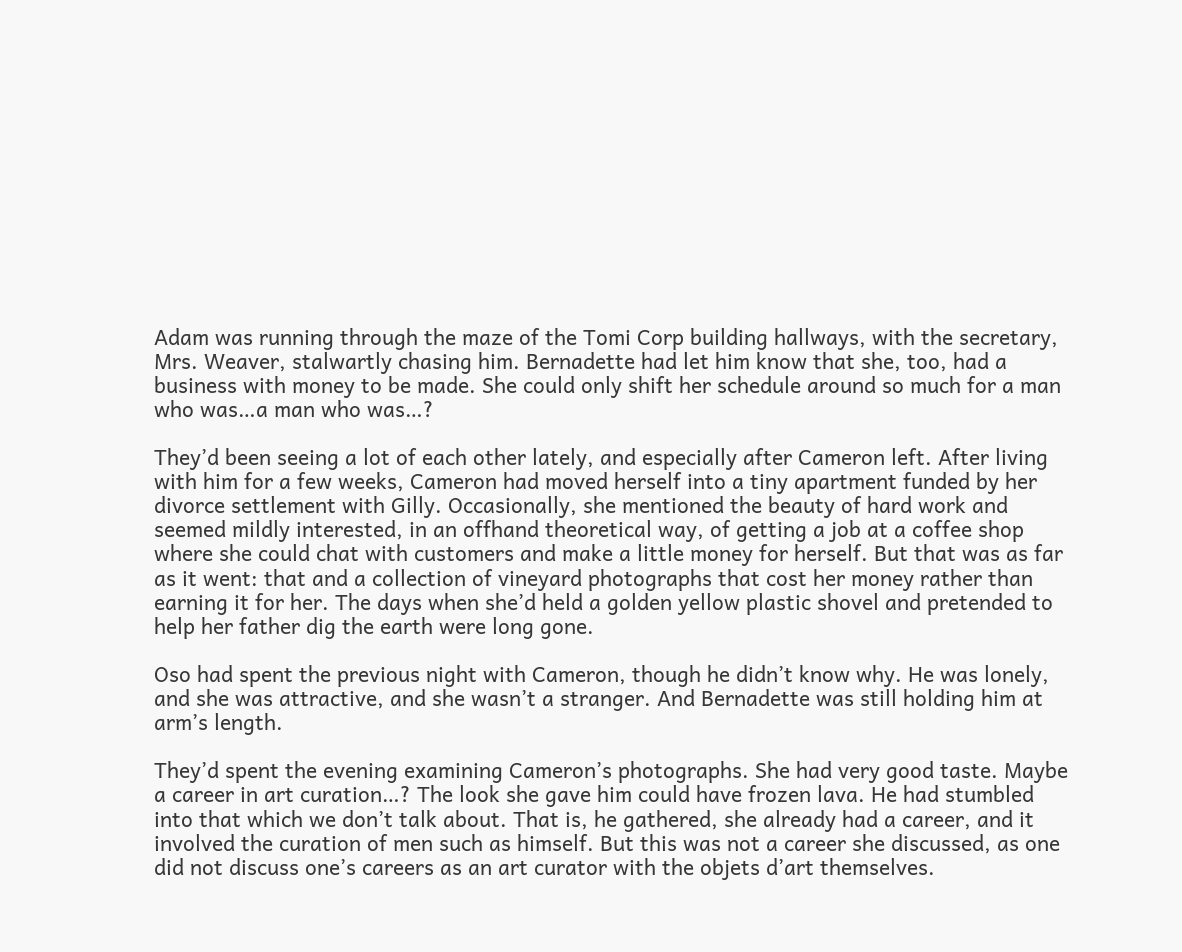Adam was running through the maze of the Tomi Corp building hallways, with the secretary, Mrs. Weaver, stalwartly chasing him. Bernadette had let him know that she, too, had a business with money to be made. She could only shift her schedule around so much for a man who was…a man who was…?

They’d been seeing a lot of each other lately, and especially after Cameron left. After living with him for a few weeks, Cameron had moved herself into a tiny apartment funded by her divorce settlement with Gilly. Occasionally, she mentioned the beauty of hard work and seemed mildly interested, in an offhand theoretical way, of getting a job at a coffee shop where she could chat with customers and make a little money for herself. But that was as far as it went: that and a collection of vineyard photographs that cost her money rather than earning it for her. The days when she’d held a golden yellow plastic shovel and pretended to help her father dig the earth were long gone.

Oso had spent the previous night with Cameron, though he didn’t know why. He was lonely, and she was attractive, and she wasn’t a stranger. And Bernadette was still holding him at arm’s length.

They’d spent the evening examining Cameron’s photographs. She had very good taste. Maybe a career in art curation…? The look she gave him could have frozen lava. He had stumbled into that which we don’t talk about. That is, he gathered, she already had a career, and it involved the curation of men such as himself. But this was not a career she discussed, as one did not discuss one’s careers as an art curator with the objets d’art themselves.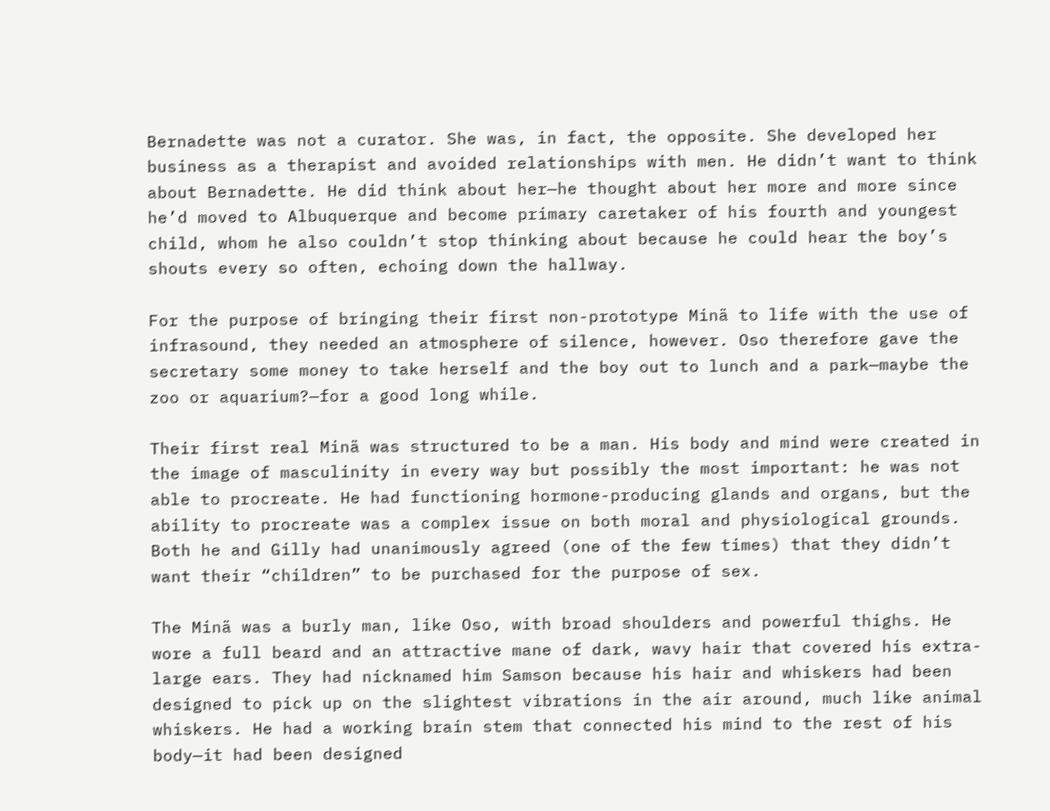Bernadette was not a curator. She was, in fact, the opposite. She developed her business as a therapist and avoided relationships with men. He didn’t want to think about Bernadette. He did think about her—he thought about her more and more since he’d moved to Albuquerque and become primary caretaker of his fourth and youngest child, whom he also couldn’t stop thinking about because he could hear the boy’s shouts every so often, echoing down the hallway.

For the purpose of bringing their first non-prototype Minä to life with the use of infrasound, they needed an atmosphere of silence, however. Oso therefore gave the secretary some money to take herself and the boy out to lunch and a park—maybe the zoo or aquarium?—for a good long while.

Their first real Minä was structured to be a man. His body and mind were created in the image of masculinity in every way but possibly the most important: he was not able to procreate. He had functioning hormone-producing glands and organs, but the ability to procreate was a complex issue on both moral and physiological grounds. Both he and Gilly had unanimously agreed (one of the few times) that they didn’t want their “children” to be purchased for the purpose of sex.

The Minä was a burly man, like Oso, with broad shoulders and powerful thighs. He wore a full beard and an attractive mane of dark, wavy hair that covered his extra-large ears. They had nicknamed him Samson because his hair and whiskers had been designed to pick up on the slightest vibrations in the air around, much like animal whiskers. He had a working brain stem that connected his mind to the rest of his body—it had been designed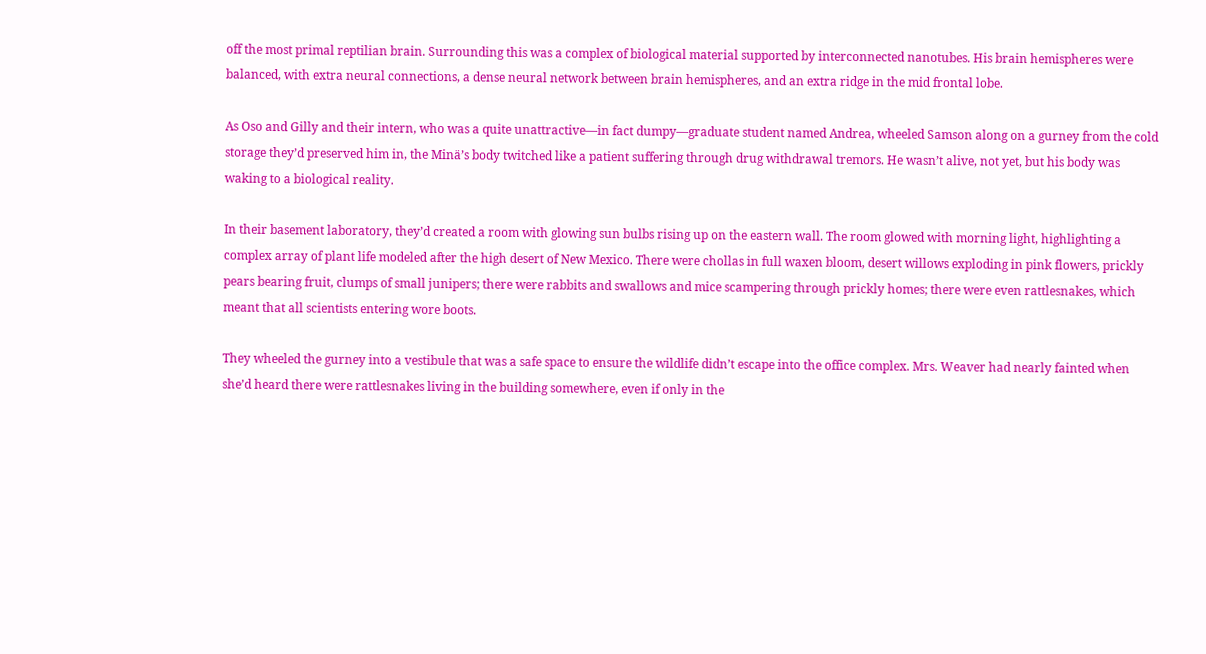off the most primal reptilian brain. Surrounding this was a complex of biological material supported by interconnected nanotubes. His brain hemispheres were balanced, with extra neural connections, a dense neural network between brain hemispheres, and an extra ridge in the mid frontal lobe.

As Oso and Gilly and their intern, who was a quite unattractive—in fact dumpy—graduate student named Andrea, wheeled Samson along on a gurney from the cold storage they’d preserved him in, the Minä’s body twitched like a patient suffering through drug withdrawal tremors. He wasn’t alive, not yet, but his body was waking to a biological reality.

In their basement laboratory, they’d created a room with glowing sun bulbs rising up on the eastern wall. The room glowed with morning light, highlighting a complex array of plant life modeled after the high desert of New Mexico. There were chollas in full waxen bloom, desert willows exploding in pink flowers, prickly pears bearing fruit, clumps of small junipers; there were rabbits and swallows and mice scampering through prickly homes; there were even rattlesnakes, which meant that all scientists entering wore boots.

They wheeled the gurney into a vestibule that was a safe space to ensure the wildlife didn’t escape into the office complex. Mrs. Weaver had nearly fainted when she’d heard there were rattlesnakes living in the building somewhere, even if only in the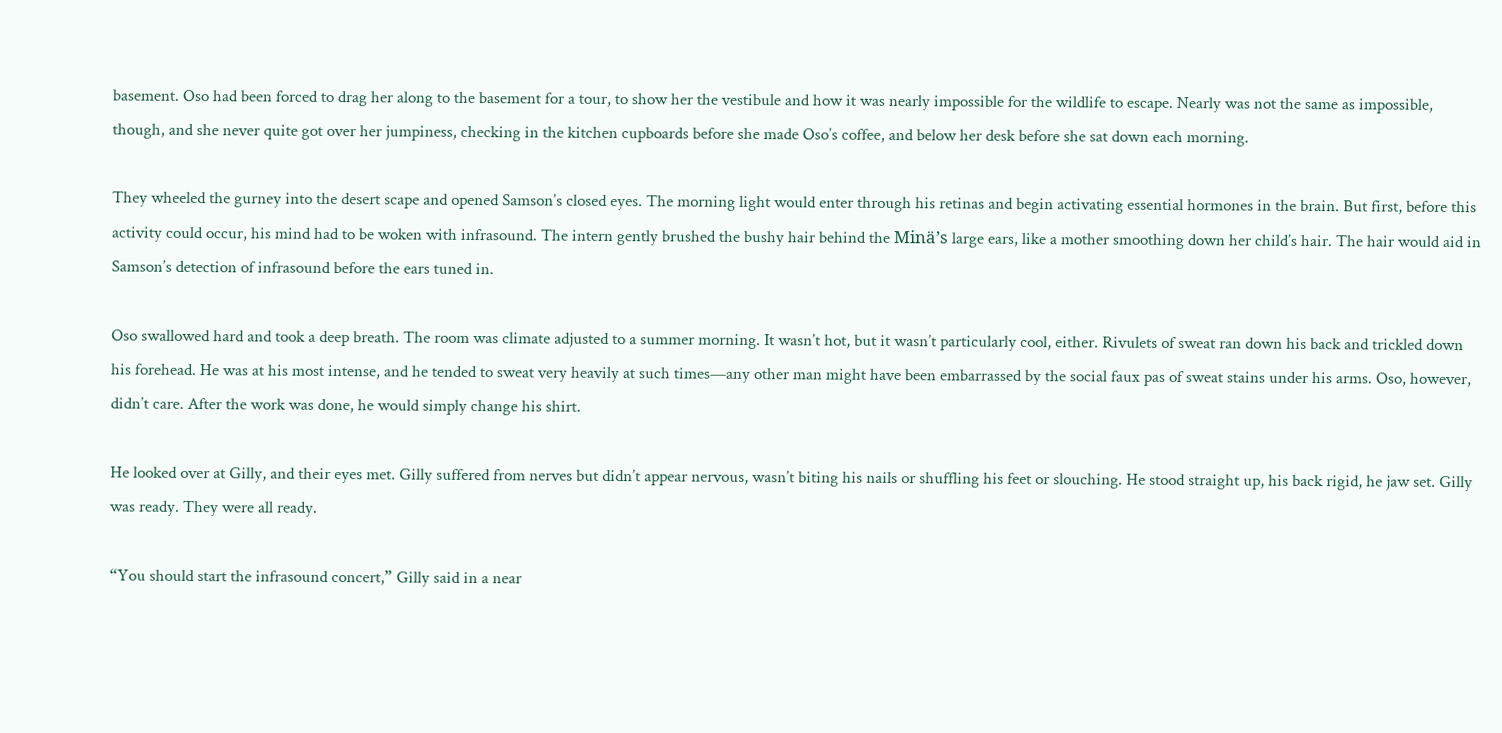basement. Oso had been forced to drag her along to the basement for a tour, to show her the vestibule and how it was nearly impossible for the wildlife to escape. Nearly was not the same as impossible, though, and she never quite got over her jumpiness, checking in the kitchen cupboards before she made Oso’s coffee, and below her desk before she sat down each morning.

They wheeled the gurney into the desert scape and opened Samson’s closed eyes. The morning light would enter through his retinas and begin activating essential hormones in the brain. But first, before this activity could occur, his mind had to be woken with infrasound. The intern gently brushed the bushy hair behind the Minä’s large ears, like a mother smoothing down her child’s hair. The hair would aid in Samson’s detection of infrasound before the ears tuned in.

Oso swallowed hard and took a deep breath. The room was climate adjusted to a summer morning. It wasn’t hot, but it wasn’t particularly cool, either. Rivulets of sweat ran down his back and trickled down his forehead. He was at his most intense, and he tended to sweat very heavily at such times—any other man might have been embarrassed by the social faux pas of sweat stains under his arms. Oso, however, didn’t care. After the work was done, he would simply change his shirt.

He looked over at Gilly, and their eyes met. Gilly suffered from nerves but didn’t appear nervous, wasn’t biting his nails or shuffling his feet or slouching. He stood straight up, his back rigid, he jaw set. Gilly was ready. They were all ready.

“You should start the infrasound concert,” Gilly said in a near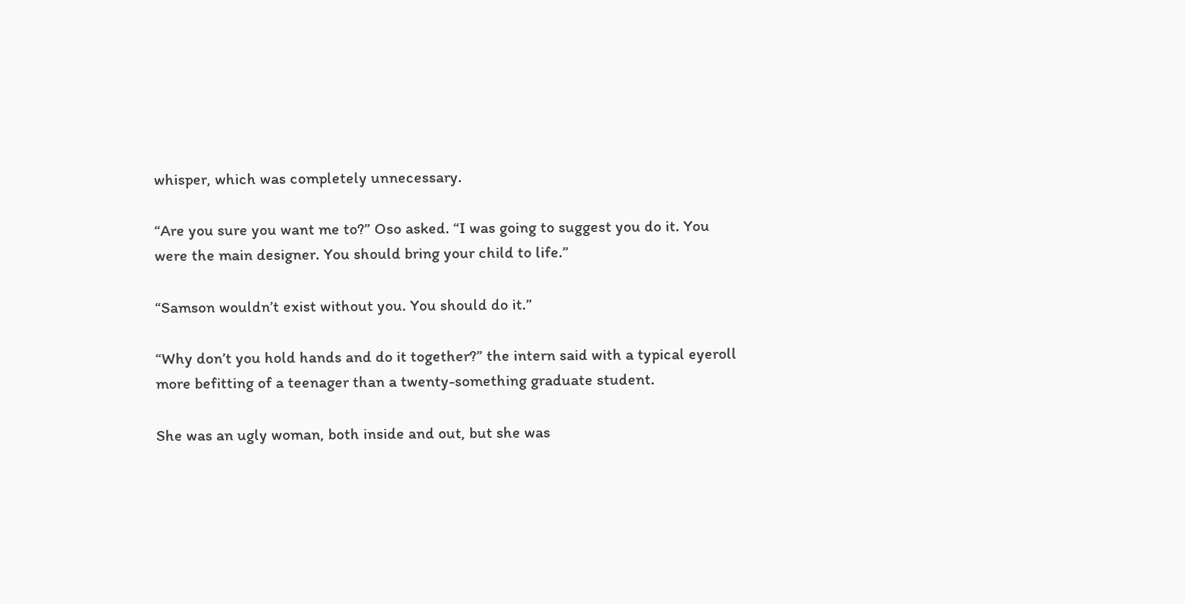whisper, which was completely unnecessary.

“Are you sure you want me to?” Oso asked. “I was going to suggest you do it. You were the main designer. You should bring your child to life.”

“Samson wouldn’t exist without you. You should do it.”

“Why don’t you hold hands and do it together?” the intern said with a typical eyeroll more befitting of a teenager than a twenty-something graduate student.

She was an ugly woman, both inside and out, but she was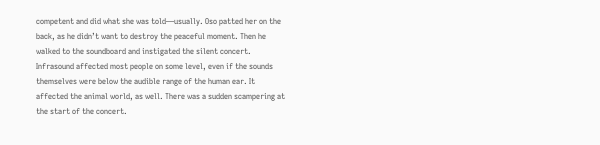competent and did what she was told—usually. Oso patted her on the back, as he didn’t want to destroy the peaceful moment. Then he walked to the soundboard and instigated the silent concert. Infrasound affected most people on some level, even if the sounds themselves were below the audible range of the human ear. It affected the animal world, as well. There was a sudden scampering at the start of the concert.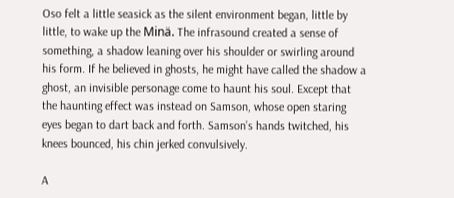Oso felt a little seasick as the silent environment began, little by little, to wake up the Minä. The infrasound created a sense of something, a shadow leaning over his shoulder or swirling around his form. If he believed in ghosts, he might have called the shadow a ghost, an invisible personage come to haunt his soul. Except that the haunting effect was instead on Samson, whose open staring eyes began to dart back and forth. Samson’s hands twitched, his knees bounced, his chin jerked convulsively.

A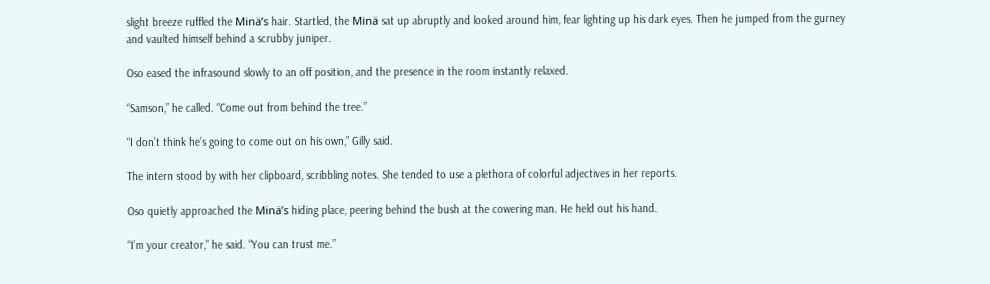slight breeze ruffled the Minä’s hair. Startled, the Minä sat up abruptly and looked around him, fear lighting up his dark eyes. Then he jumped from the gurney and vaulted himself behind a scrubby juniper.

Oso eased the infrasound slowly to an off position, and the presence in the room instantly relaxed.

“Samson,” he called. “Come out from behind the tree.”

“I don’t think he’s going to come out on his own,” Gilly said.

The intern stood by with her clipboard, scribbling notes. She tended to use a plethora of colorful adjectives in her reports.

Oso quietly approached the Minä’s hiding place, peering behind the bush at the cowering man. He held out his hand.

“I’m your creator,” he said. “You can trust me.”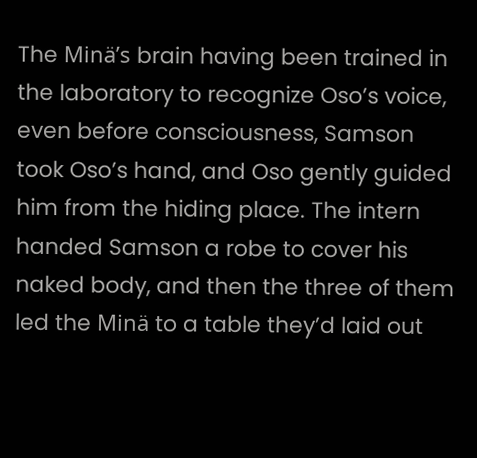The Minä’s brain having been trained in the laboratory to recognize Oso’s voice, even before consciousness, Samson took Oso’s hand, and Oso gently guided him from the hiding place. The intern handed Samson a robe to cover his naked body, and then the three of them led the Minä to a table they’d laid out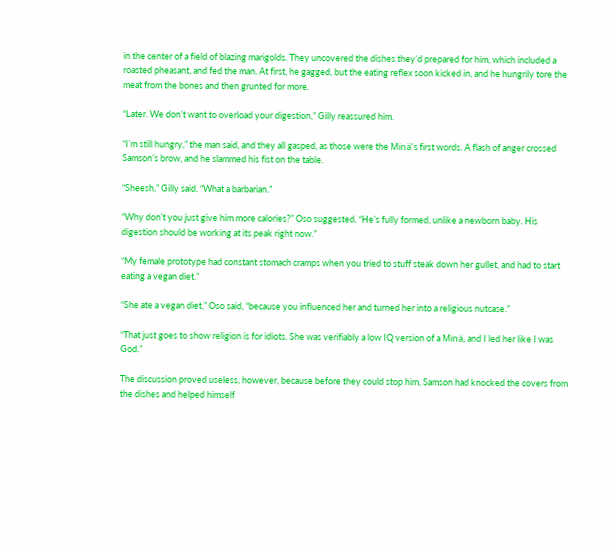in the center of a field of blazing marigolds. They uncovered the dishes they’d prepared for him, which included a roasted pheasant, and fed the man. At first, he gagged, but the eating reflex soon kicked in, and he hungrily tore the meat from the bones and then grunted for more.

“Later. We don’t want to overload your digestion,” Gilly reassured him.

“I’m still hungry,” the man said, and they all gasped, as those were the Minä’s first words. A flash of anger crossed Samson’s brow, and he slammed his fist on the table.

“Sheesh,” Gilly said. “What a barbarian.”

“Why don’t you just give him more calories?” Oso suggested. “He’s fully formed, unlike a newborn baby. His digestion should be working at its peak right now.”

“My female prototype had constant stomach cramps when you tried to stuff steak down her gullet, and had to start eating a vegan diet.”

“She ate a vegan diet,” Oso said, “because you influenced her and turned her into a religious nutcase.”

“That just goes to show religion is for idiots. She was verifiably a low IQ version of a Minä, and I led her like I was God.”

The discussion proved useless, however, because before they could stop him, Samson had knocked the covers from the dishes and helped himself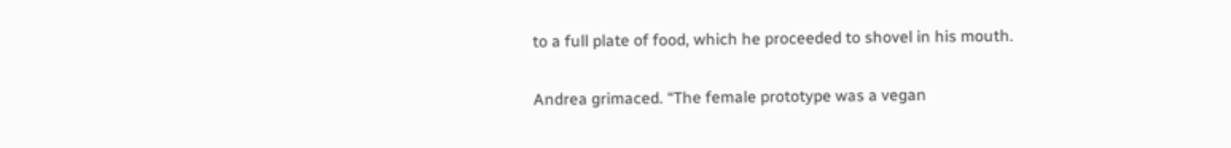to a full plate of food, which he proceeded to shovel in his mouth.

Andrea grimaced. “The female prototype was a vegan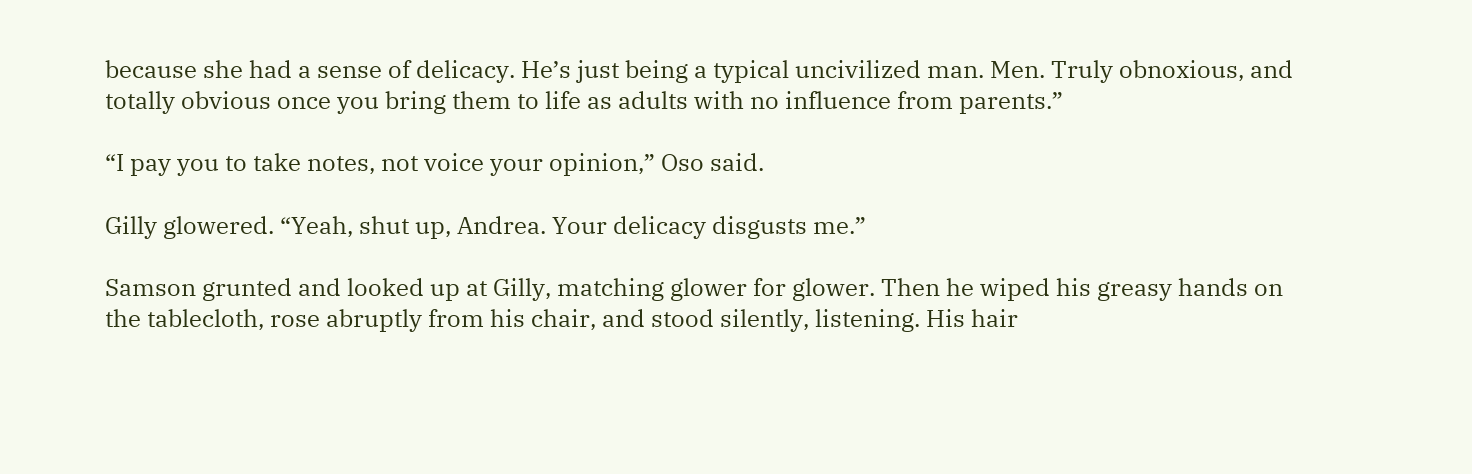because she had a sense of delicacy. He’s just being a typical uncivilized man. Men. Truly obnoxious, and totally obvious once you bring them to life as adults with no influence from parents.”

“I pay you to take notes, not voice your opinion,” Oso said.

Gilly glowered. “Yeah, shut up, Andrea. Your delicacy disgusts me.”

Samson grunted and looked up at Gilly, matching glower for glower. Then he wiped his greasy hands on the tablecloth, rose abruptly from his chair, and stood silently, listening. His hair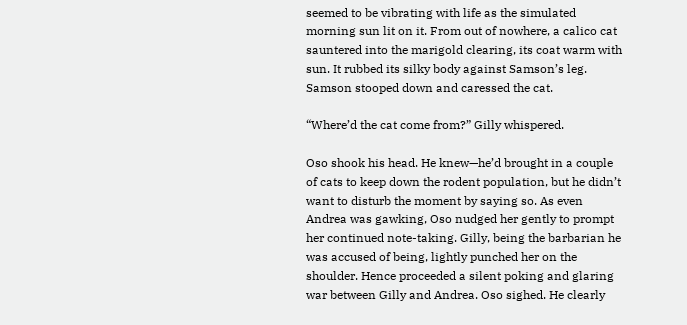seemed to be vibrating with life as the simulated morning sun lit on it. From out of nowhere, a calico cat sauntered into the marigold clearing, its coat warm with sun. It rubbed its silky body against Samson’s leg. Samson stooped down and caressed the cat.

“Where’d the cat come from?” Gilly whispered.

Oso shook his head. He knew—he’d brought in a couple of cats to keep down the rodent population, but he didn’t want to disturb the moment by saying so. As even Andrea was gawking, Oso nudged her gently to prompt her continued note-taking. Gilly, being the barbarian he was accused of being, lightly punched her on the shoulder. Hence proceeded a silent poking and glaring war between Gilly and Andrea. Oso sighed. He clearly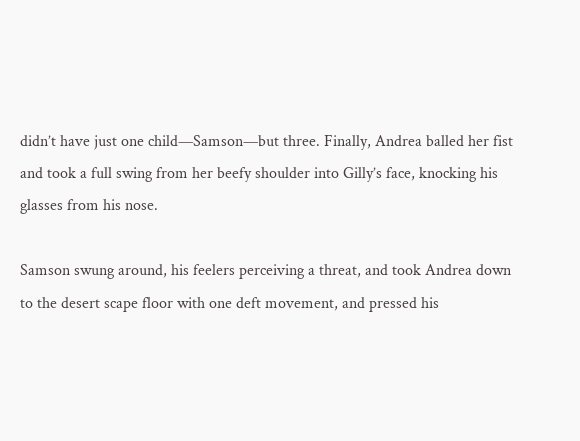didn’t have just one child—Samson—but three. Finally, Andrea balled her fist and took a full swing from her beefy shoulder into Gilly’s face, knocking his glasses from his nose.

Samson swung around, his feelers perceiving a threat, and took Andrea down to the desert scape floor with one deft movement, and pressed his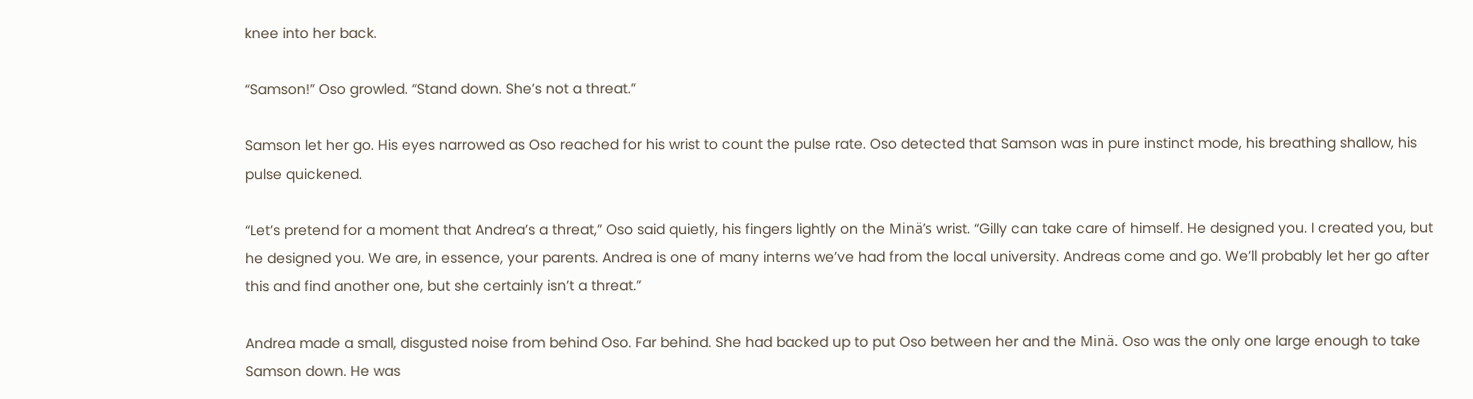knee into her back.

“Samson!” Oso growled. “Stand down. She’s not a threat.”

Samson let her go. His eyes narrowed as Oso reached for his wrist to count the pulse rate. Oso detected that Samson was in pure instinct mode, his breathing shallow, his pulse quickened.

“Let’s pretend for a moment that Andrea’s a threat,” Oso said quietly, his fingers lightly on the Minä’s wrist. “Gilly can take care of himself. He designed you. I created you, but he designed you. We are, in essence, your parents. Andrea is one of many interns we’ve had from the local university. Andreas come and go. We’ll probably let her go after this and find another one, but she certainly isn’t a threat.”

Andrea made a small, disgusted noise from behind Oso. Far behind. She had backed up to put Oso between her and the Minä. Oso was the only one large enough to take Samson down. He was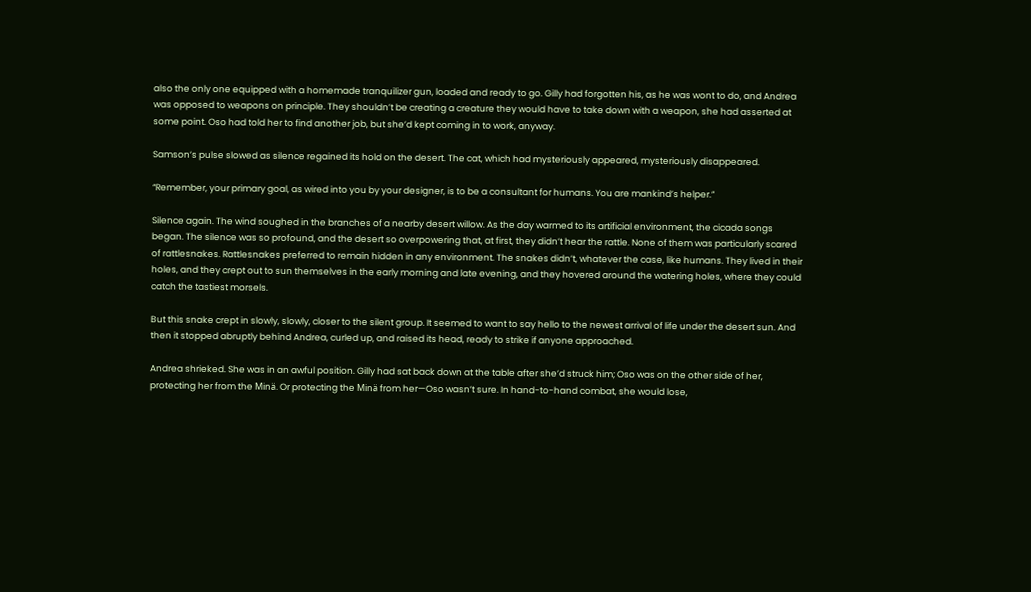also the only one equipped with a homemade tranquilizer gun, loaded and ready to go. Gilly had forgotten his, as he was wont to do, and Andrea was opposed to weapons on principle. They shouldn’t be creating a creature they would have to take down with a weapon, she had asserted at some point. Oso had told her to find another job, but she’d kept coming in to work, anyway.

Samson’s pulse slowed as silence regained its hold on the desert. The cat, which had mysteriously appeared, mysteriously disappeared.

“Remember, your primary goal, as wired into you by your designer, is to be a consultant for humans. You are mankind’s helper.”

Silence again. The wind soughed in the branches of a nearby desert willow. As the day warmed to its artificial environment, the cicada songs began. The silence was so profound, and the desert so overpowering that, at first, they didn’t hear the rattle. None of them was particularly scared of rattlesnakes. Rattlesnakes preferred to remain hidden in any environment. The snakes didn’t, whatever the case, like humans. They lived in their holes, and they crept out to sun themselves in the early morning and late evening, and they hovered around the watering holes, where they could catch the tastiest morsels.

But this snake crept in slowly, slowly, closer to the silent group. It seemed to want to say hello to the newest arrival of life under the desert sun. And then it stopped abruptly behind Andrea, curled up, and raised its head, ready to strike if anyone approached.

Andrea shrieked. She was in an awful position. Gilly had sat back down at the table after she’d struck him; Oso was on the other side of her, protecting her from the Minä. Or protecting the Minä from her—Oso wasn’t sure. In hand-to-hand combat, she would lose,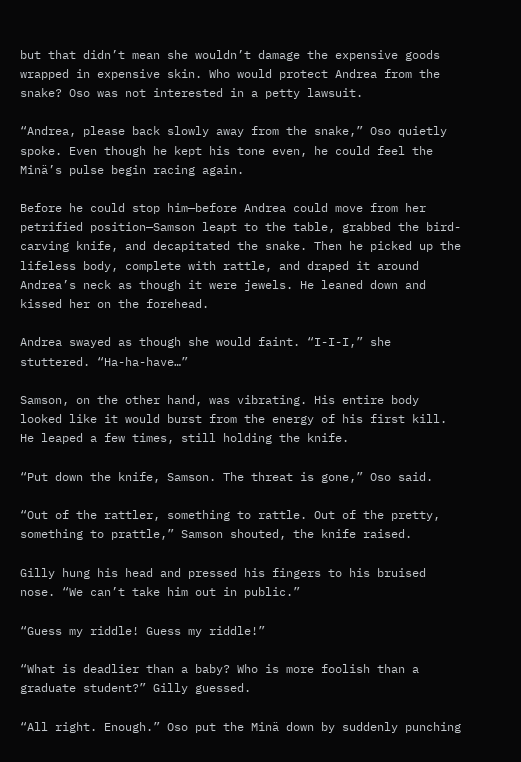but that didn’t mean she wouldn’t damage the expensive goods wrapped in expensive skin. Who would protect Andrea from the snake? Oso was not interested in a petty lawsuit.

“Andrea, please back slowly away from the snake,” Oso quietly spoke. Even though he kept his tone even, he could feel the Minä’s pulse begin racing again.

Before he could stop him—before Andrea could move from her petrified position—Samson leapt to the table, grabbed the bird-carving knife, and decapitated the snake. Then he picked up the lifeless body, complete with rattle, and draped it around Andrea’s neck as though it were jewels. He leaned down and kissed her on the forehead.

Andrea swayed as though she would faint. “I-I-I,” she stuttered. “Ha-ha-have…”

Samson, on the other hand, was vibrating. His entire body looked like it would burst from the energy of his first kill. He leaped a few times, still holding the knife.

“Put down the knife, Samson. The threat is gone,” Oso said.

“Out of the rattler, something to rattle. Out of the pretty, something to prattle,” Samson shouted, the knife raised.

Gilly hung his head and pressed his fingers to his bruised nose. “We can’t take him out in public.”

“Guess my riddle! Guess my riddle!”

“What is deadlier than a baby? Who is more foolish than a graduate student?” Gilly guessed.

“All right. Enough.” Oso put the Minä down by suddenly punching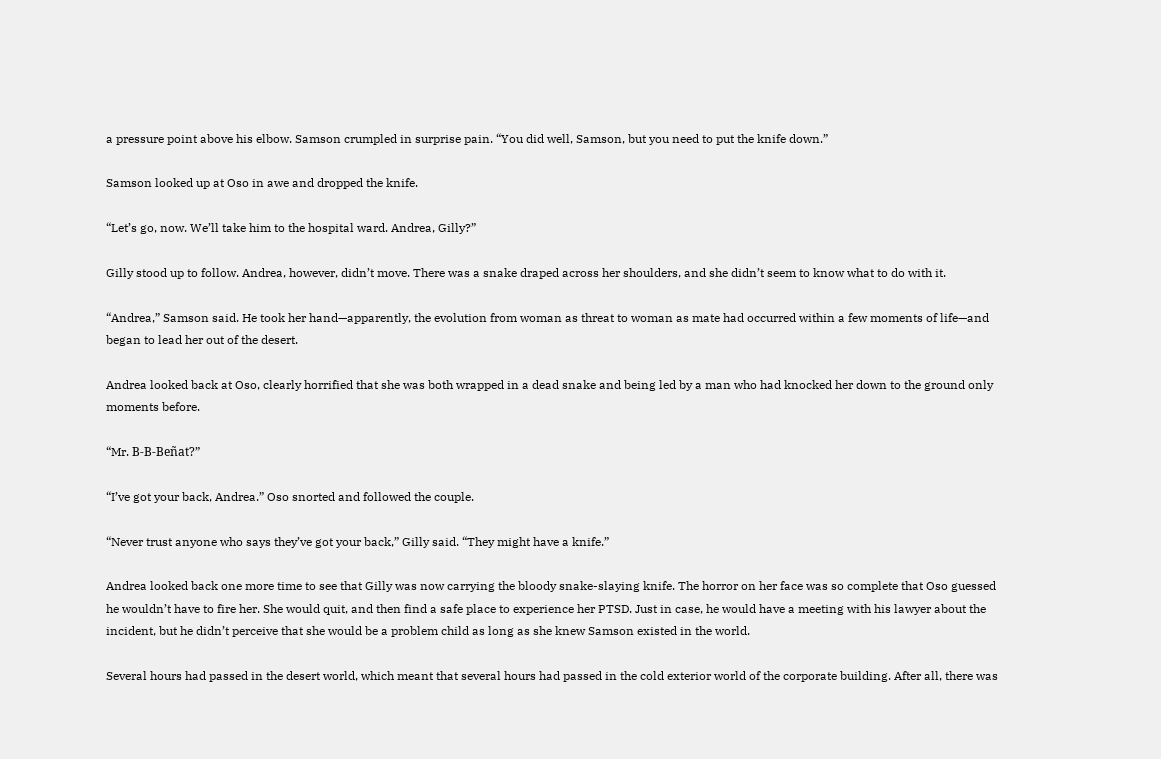a pressure point above his elbow. Samson crumpled in surprise pain. “You did well, Samson, but you need to put the knife down.”

Samson looked up at Oso in awe and dropped the knife.

“Let’s go, now. We’ll take him to the hospital ward. Andrea, Gilly?”

Gilly stood up to follow. Andrea, however, didn’t move. There was a snake draped across her shoulders, and she didn’t seem to know what to do with it.

“Andrea,” Samson said. He took her hand—apparently, the evolution from woman as threat to woman as mate had occurred within a few moments of life—and began to lead her out of the desert.

Andrea looked back at Oso, clearly horrified that she was both wrapped in a dead snake and being led by a man who had knocked her down to the ground only moments before.

“Mr. B-B-Beñat?”

“I’ve got your back, Andrea.” Oso snorted and followed the couple.

“Never trust anyone who says they’ve got your back,” Gilly said. “They might have a knife.”

Andrea looked back one more time to see that Gilly was now carrying the bloody snake-slaying knife. The horror on her face was so complete that Oso guessed he wouldn’t have to fire her. She would quit, and then find a safe place to experience her PTSD. Just in case, he would have a meeting with his lawyer about the incident, but he didn’t perceive that she would be a problem child as long as she knew Samson existed in the world.

Several hours had passed in the desert world, which meant that several hours had passed in the cold exterior world of the corporate building. After all, there was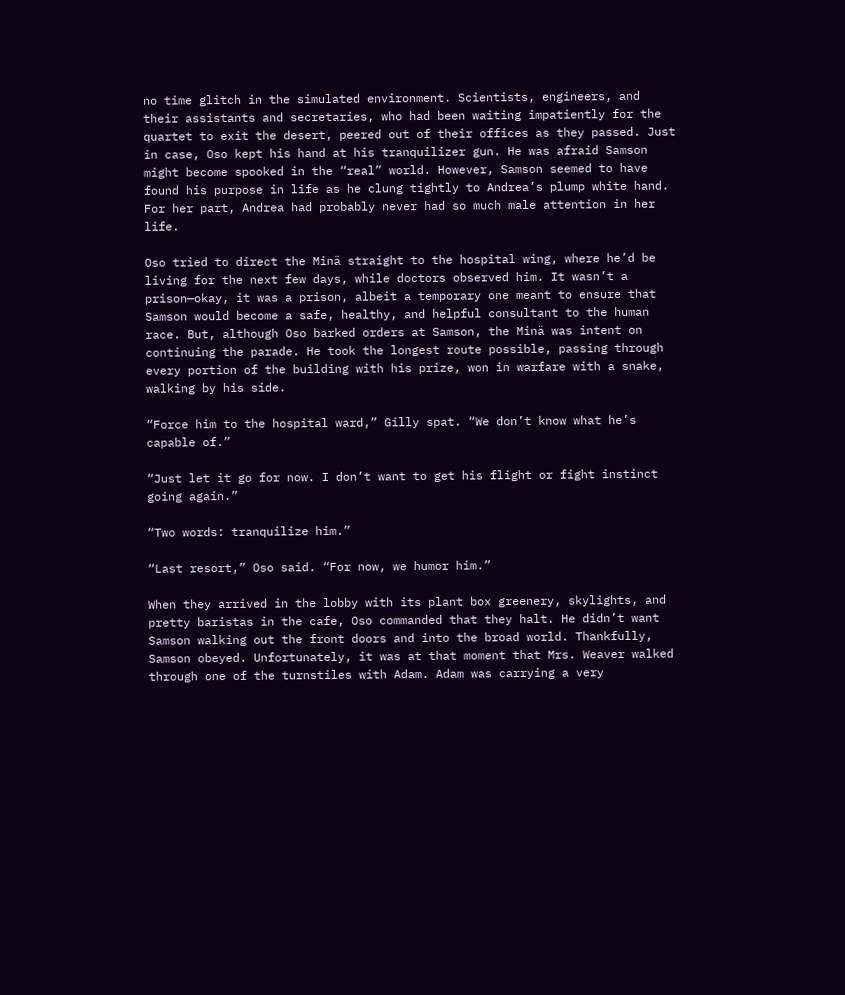no time glitch in the simulated environment. Scientists, engineers, and their assistants and secretaries, who had been waiting impatiently for the quartet to exit the desert, peered out of their offices as they passed. Just in case, Oso kept his hand at his tranquilizer gun. He was afraid Samson might become spooked in the “real” world. However, Samson seemed to have found his purpose in life as he clung tightly to Andrea’s plump white hand. For her part, Andrea had probably never had so much male attention in her life.

Oso tried to direct the Minä straight to the hospital wing, where he’d be living for the next few days, while doctors observed him. It wasn’t a prison—okay, it was a prison, albeit a temporary one meant to ensure that Samson would become a safe, healthy, and helpful consultant to the human race. But, although Oso barked orders at Samson, the Minä was intent on continuing the parade. He took the longest route possible, passing through every portion of the building with his prize, won in warfare with a snake, walking by his side.

“Force him to the hospital ward,” Gilly spat. “We don’t know what he’s capable of.”

“Just let it go for now. I don’t want to get his flight or fight instinct going again.”

“Two words: tranquilize him.”

“Last resort,” Oso said. “For now, we humor him.”

When they arrived in the lobby with its plant box greenery, skylights, and pretty baristas in the cafe, Oso commanded that they halt. He didn’t want Samson walking out the front doors and into the broad world. Thankfully, Samson obeyed. Unfortunately, it was at that moment that Mrs. Weaver walked through one of the turnstiles with Adam. Adam was carrying a very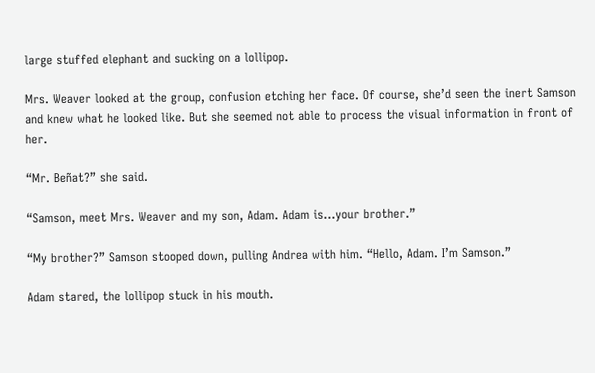large stuffed elephant and sucking on a lollipop.

Mrs. Weaver looked at the group, confusion etching her face. Of course, she’d seen the inert Samson and knew what he looked like. But she seemed not able to process the visual information in front of her.

“Mr. Beñat?” she said.

“Samson, meet Mrs. Weaver and my son, Adam. Adam is…your brother.”

“My brother?” Samson stooped down, pulling Andrea with him. “Hello, Adam. I’m Samson.”

Adam stared, the lollipop stuck in his mouth.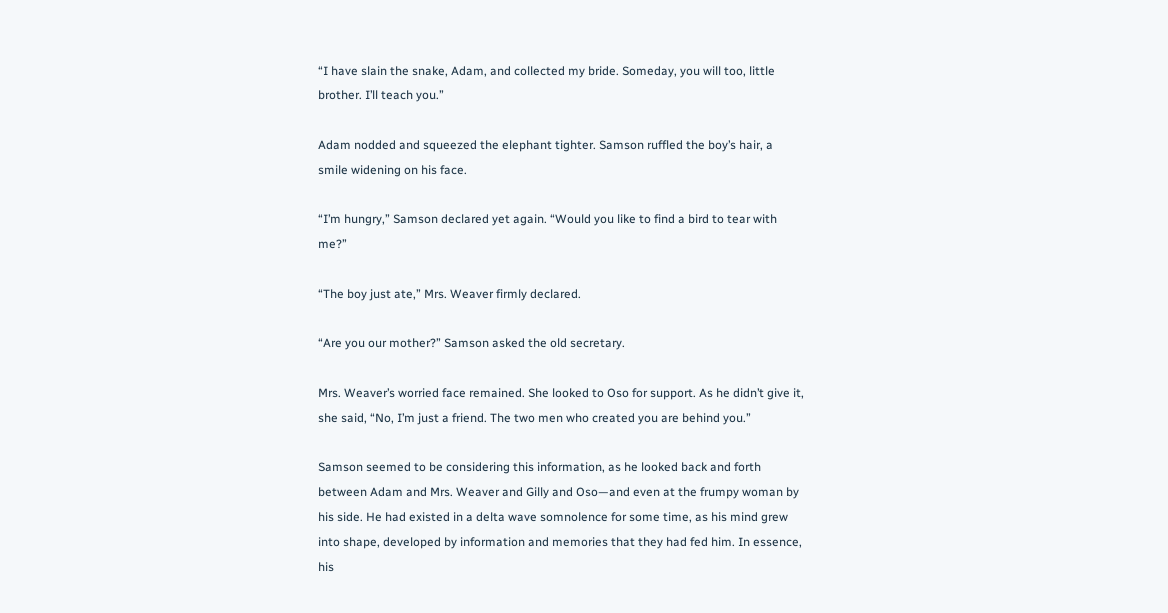“I have slain the snake, Adam, and collected my bride. Someday, you will too, little brother. I’ll teach you.”

Adam nodded and squeezed the elephant tighter. Samson ruffled the boy’s hair, a smile widening on his face.

“I’m hungry,” Samson declared yet again. “Would you like to find a bird to tear with me?”

“The boy just ate,” Mrs. Weaver firmly declared.

“Are you our mother?” Samson asked the old secretary.

Mrs. Weaver’s worried face remained. She looked to Oso for support. As he didn’t give it, she said, “No, I’m just a friend. The two men who created you are behind you.”

Samson seemed to be considering this information, as he looked back and forth between Adam and Mrs. Weaver and Gilly and Oso—and even at the frumpy woman by his side. He had existed in a delta wave somnolence for some time, as his mind grew into shape, developed by information and memories that they had fed him. In essence, his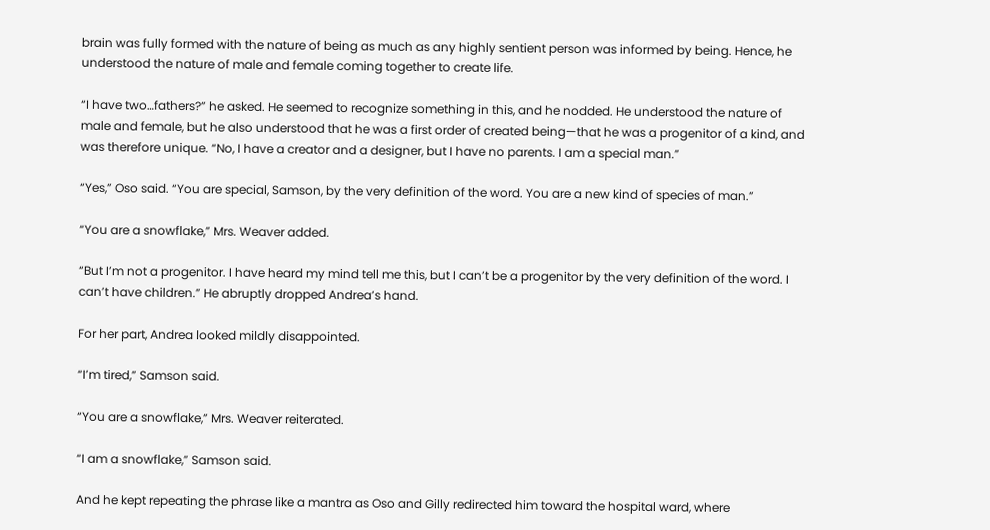brain was fully formed with the nature of being as much as any highly sentient person was informed by being. Hence, he understood the nature of male and female coming together to create life.

“I have two…fathers?” he asked. He seemed to recognize something in this, and he nodded. He understood the nature of male and female, but he also understood that he was a first order of created being—that he was a progenitor of a kind, and was therefore unique. “No, I have a creator and a designer, but I have no parents. I am a special man.”

“Yes,” Oso said. “You are special, Samson, by the very definition of the word. You are a new kind of species of man.”

“You are a snowflake,” Mrs. Weaver added.

“But I’m not a progenitor. I have heard my mind tell me this, but I can’t be a progenitor by the very definition of the word. I can’t have children.” He abruptly dropped Andrea’s hand.

For her part, Andrea looked mildly disappointed.

“I’m tired,” Samson said.

“You are a snowflake,” Mrs. Weaver reiterated.

“I am a snowflake,” Samson said.

And he kept repeating the phrase like a mantra as Oso and Gilly redirected him toward the hospital ward, where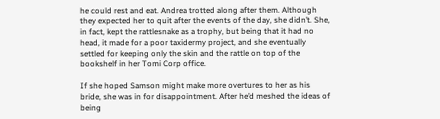he could rest and eat. Andrea trotted along after them. Although they expected her to quit after the events of the day, she didn’t. She, in fact, kept the rattlesnake as a trophy, but being that it had no head, it made for a poor taxidermy project, and she eventually settled for keeping only the skin and the rattle on top of the bookshelf in her Tomi Corp office.

If she hoped Samson might make more overtures to her as his bride, she was in for disappointment. After he’d meshed the ideas of being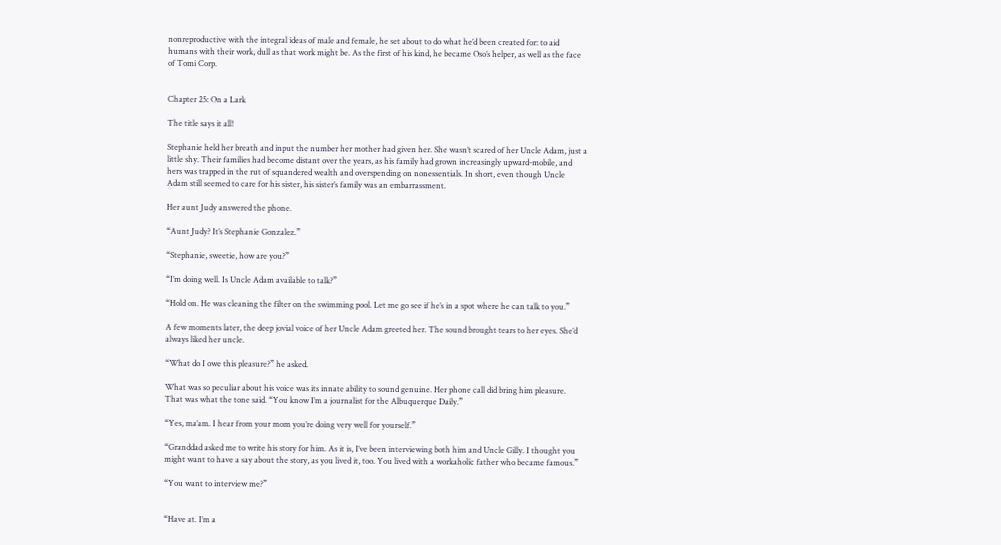nonreproductive with the integral ideas of male and female, he set about to do what he’d been created for: to aid humans with their work, dull as that work might be. As the first of his kind, he became Oso’s helper, as well as the face of Tomi Corp.


Chapter 25: On a Lark

The title says it all!

Stephanie held her breath and input the number her mother had given her. She wasn’t scared of her Uncle Adam, just a little shy. Their families had become distant over the years, as his family had grown increasingly upward-mobile, and hers was trapped in the rut of squandered wealth and overspending on nonessentials. In short, even though Uncle Adam still seemed to care for his sister, his sister’s family was an embarrassment.

Her aunt Judy answered the phone.

“Aunt Judy? It’s Stephanie Gonzalez.”

“Stephanie, sweetie, how are you?”

“I’m doing well. Is Uncle Adam available to talk?”

“Hold on. He was cleaning the filter on the swimming pool. Let me go see if he’s in a spot where he can talk to you.”

A few moments later, the deep jovial voice of her Uncle Adam greeted her. The sound brought tears to her eyes. She’d always liked her uncle.

“What do I owe this pleasure?” he asked.

What was so peculiar about his voice was its innate ability to sound genuine. Her phone call did bring him pleasure. That was what the tone said. “You know I’m a journalist for the Albuquerque Daily.”

“Yes, ma’am. I hear from your mom you’re doing very well for yourself.”

“Granddad asked me to write his story for him. As it is, I’ve been interviewing both him and Uncle Gilly. I thought you might want to have a say about the story, as you lived it, too. You lived with a workaholic father who became famous.”

“You want to interview me?”


“Have at. I’m a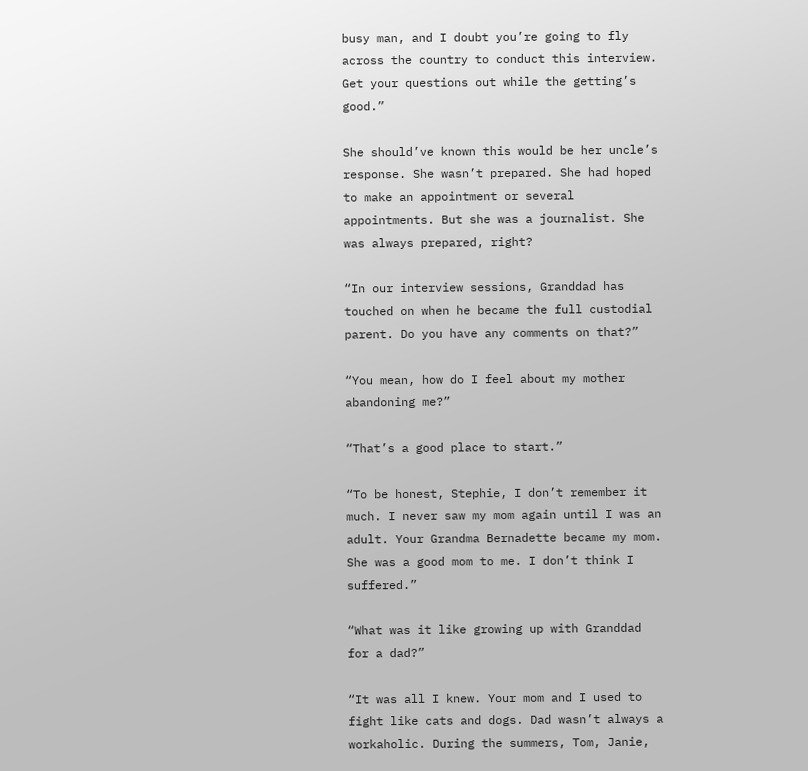busy man, and I doubt you’re going to fly across the country to conduct this interview. Get your questions out while the getting’s good.”

She should’ve known this would be her uncle’s response. She wasn’t prepared. She had hoped to make an appointment or several appointments. But she was a journalist. She was always prepared, right?

“In our interview sessions, Granddad has touched on when he became the full custodial parent. Do you have any comments on that?”

“You mean, how do I feel about my mother abandoning me?”

“That’s a good place to start.”

“To be honest, Stephie, I don’t remember it much. I never saw my mom again until I was an adult. Your Grandma Bernadette became my mom. She was a good mom to me. I don’t think I suffered.”

“What was it like growing up with Granddad for a dad?”

“It was all I knew. Your mom and I used to fight like cats and dogs. Dad wasn’t always a workaholic. During the summers, Tom, Janie,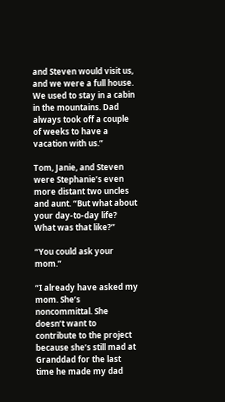and Steven would visit us, and we were a full house. We used to stay in a cabin in the mountains. Dad always took off a couple of weeks to have a vacation with us.”

Tom, Janie, and Steven were Stephanie’s even more distant two uncles and aunt. “But what about your day-to-day life? What was that like?”

“You could ask your mom.”

“I already have asked my mom. She’s noncommittal. She doesn’t want to contribute to the project because she’s still mad at Granddad for the last time he made my dad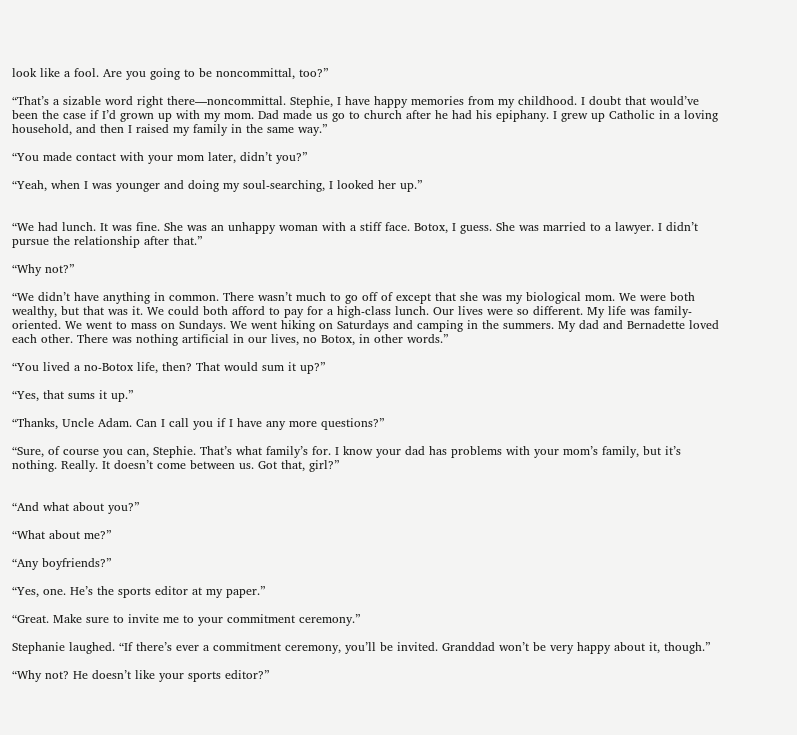look like a fool. Are you going to be noncommittal, too?”

“That’s a sizable word right there—noncommittal. Stephie, I have happy memories from my childhood. I doubt that would’ve been the case if I’d grown up with my mom. Dad made us go to church after he had his epiphany. I grew up Catholic in a loving household, and then I raised my family in the same way.”

“You made contact with your mom later, didn’t you?”

“Yeah, when I was younger and doing my soul-searching, I looked her up.”


“We had lunch. It was fine. She was an unhappy woman with a stiff face. Botox, I guess. She was married to a lawyer. I didn’t pursue the relationship after that.”

“Why not?”

“We didn’t have anything in common. There wasn’t much to go off of except that she was my biological mom. We were both wealthy, but that was it. We could both afford to pay for a high-class lunch. Our lives were so different. My life was family-oriented. We went to mass on Sundays. We went hiking on Saturdays and camping in the summers. My dad and Bernadette loved each other. There was nothing artificial in our lives, no Botox, in other words.”

“You lived a no-Botox life, then? That would sum it up?”

“Yes, that sums it up.”

“Thanks, Uncle Adam. Can I call you if I have any more questions?”

“Sure, of course you can, Stephie. That’s what family’s for. I know your dad has problems with your mom’s family, but it’s nothing. Really. It doesn’t come between us. Got that, girl?”


“And what about you?”

“What about me?”

“Any boyfriends?”

“Yes, one. He’s the sports editor at my paper.”

“Great. Make sure to invite me to your commitment ceremony.”

Stephanie laughed. “If there’s ever a commitment ceremony, you’ll be invited. Granddad won’t be very happy about it, though.”

“Why not? He doesn’t like your sports editor?”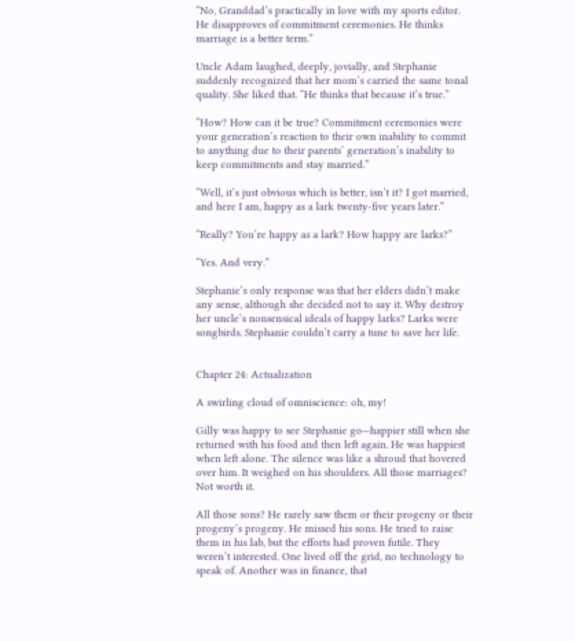“No, Granddad’s practically in love with my sports editor. He disapproves of commitment ceremonies. He thinks marriage is a better term.”

Uncle Adam laughed, deeply, jovially, and Stephanie suddenly recognized that her mom’s carried the same tonal quality. She liked that. “He thinks that because it’s true.”

“How? How can it be true? Commitment ceremonies were your generation’s reaction to their own inability to commit to anything due to their parents’ generation’s inability to keep commitments and stay married.”

“Well, it’s just obvious which is better, isn’t it? I got married, and here I am, happy as a lark twenty-five years later.”

“Really? You’re happy as a lark? How happy are larks?”

“Yes. And very.”

Stephanie’s only response was that her elders didn’t make any sense, although she decided not to say it. Why destroy her uncle’s nonsensical ideals of happy larks? Larks were songbirds. Stephanie couldn’t carry a tune to save her life.


Chapter 24: Actualization

A swirling cloud of omniscience: oh, my!

Gilly was happy to see Stephanie go—happier still when she returned with his food and then left again. He was happiest when left alone. The silence was like a shroud that hovered over him. It weighed on his shoulders. All those marriages? Not worth it.

All those sons? He rarely saw them or their progeny or their progeny’s progeny. He missed his sons. He tried to raise them in his lab, but the efforts had proven futile. They weren’t interested. One lived off the grid, no technology to speak of. Another was in finance, that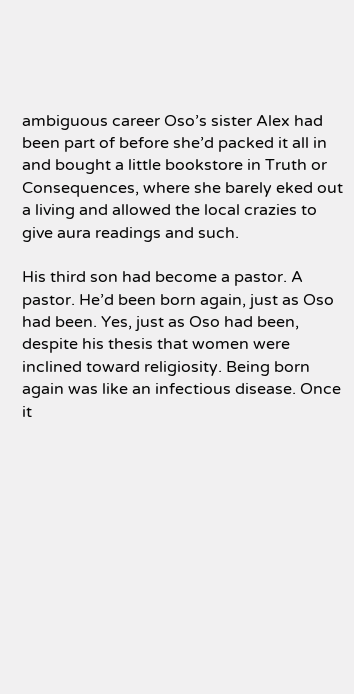ambiguous career Oso’s sister Alex had been part of before she’d packed it all in and bought a little bookstore in Truth or Consequences, where she barely eked out a living and allowed the local crazies to give aura readings and such.

His third son had become a pastor. A pastor. He’d been born again, just as Oso had been. Yes, just as Oso had been, despite his thesis that women were inclined toward religiosity. Being born again was like an infectious disease. Once it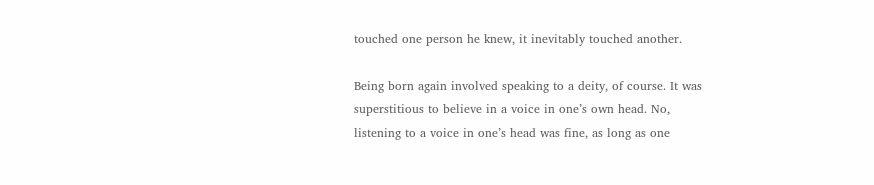touched one person he knew, it inevitably touched another.

Being born again involved speaking to a deity, of course. It was superstitious to believe in a voice in one’s own head. No, listening to a voice in one’s head was fine, as long as one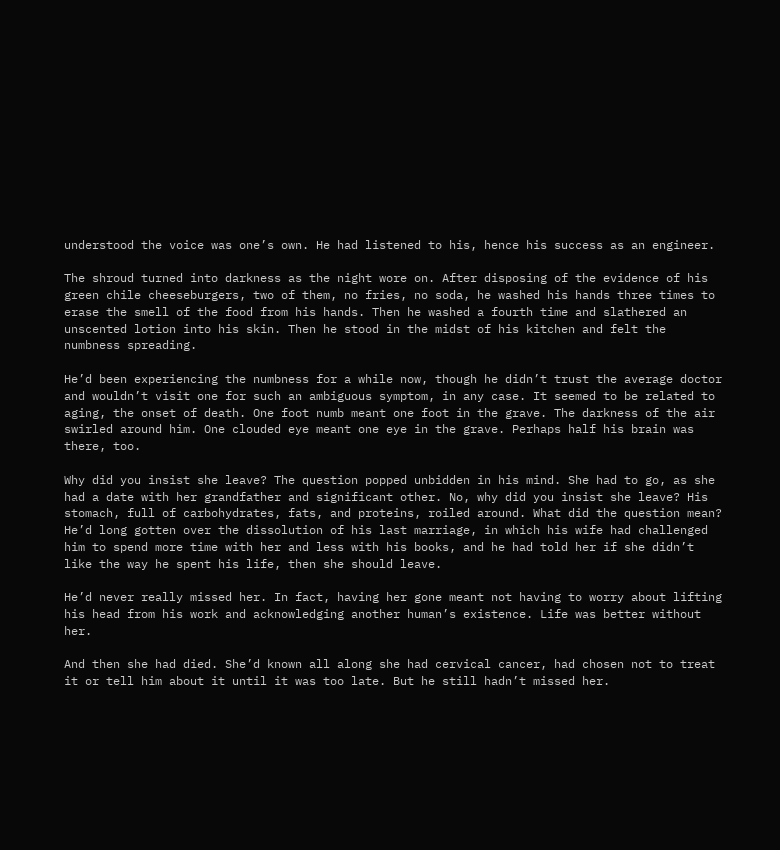understood the voice was one’s own. He had listened to his, hence his success as an engineer.

The shroud turned into darkness as the night wore on. After disposing of the evidence of his green chile cheeseburgers, two of them, no fries, no soda, he washed his hands three times to erase the smell of the food from his hands. Then he washed a fourth time and slathered an unscented lotion into his skin. Then he stood in the midst of his kitchen and felt the numbness spreading.

He’d been experiencing the numbness for a while now, though he didn’t trust the average doctor and wouldn’t visit one for such an ambiguous symptom, in any case. It seemed to be related to aging, the onset of death. One foot numb meant one foot in the grave. The darkness of the air swirled around him. One clouded eye meant one eye in the grave. Perhaps half his brain was there, too.

Why did you insist she leave? The question popped unbidden in his mind. She had to go, as she had a date with her grandfather and significant other. No, why did you insist she leave? His stomach, full of carbohydrates, fats, and proteins, roiled around. What did the question mean? He’d long gotten over the dissolution of his last marriage, in which his wife had challenged him to spend more time with her and less with his books, and he had told her if she didn’t like the way he spent his life, then she should leave.

He’d never really missed her. In fact, having her gone meant not having to worry about lifting his head from his work and acknowledging another human’s existence. Life was better without her.

And then she had died. She’d known all along she had cervical cancer, had chosen not to treat it or tell him about it until it was too late. But he still hadn’t missed her.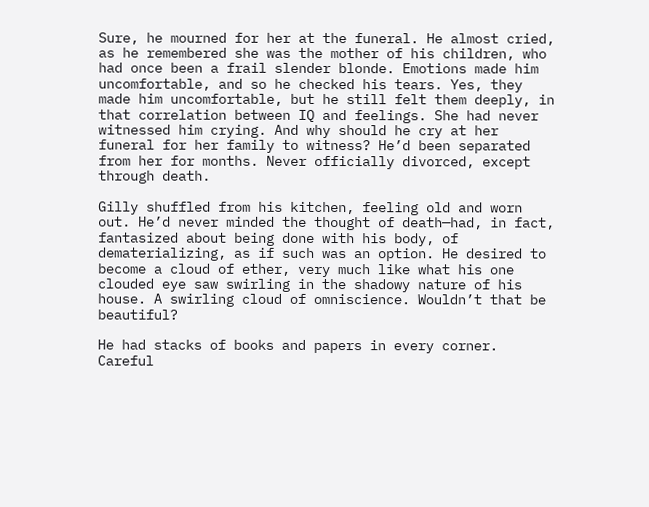Sure, he mourned for her at the funeral. He almost cried, as he remembered she was the mother of his children, who had once been a frail slender blonde. Emotions made him uncomfortable, and so he checked his tears. Yes, they made him uncomfortable, but he still felt them deeply, in that correlation between IQ and feelings. She had never witnessed him crying. And why should he cry at her funeral for her family to witness? He’d been separated from her for months. Never officially divorced, except through death.

Gilly shuffled from his kitchen, feeling old and worn out. He’d never minded the thought of death—had, in fact, fantasized about being done with his body, of dematerializing, as if such was an option. He desired to become a cloud of ether, very much like what his one clouded eye saw swirling in the shadowy nature of his house. A swirling cloud of omniscience. Wouldn’t that be beautiful?

He had stacks of books and papers in every corner. Careful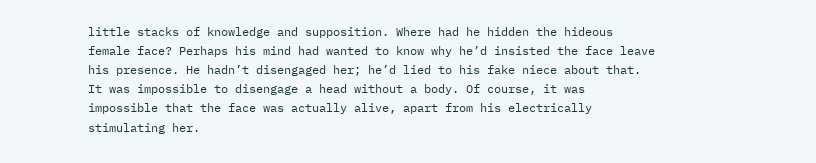little stacks of knowledge and supposition. Where had he hidden the hideous female face? Perhaps his mind had wanted to know why he’d insisted the face leave his presence. He hadn’t disengaged her; he’d lied to his fake niece about that. It was impossible to disengage a head without a body. Of course, it was impossible that the face was actually alive, apart from his electrically stimulating her.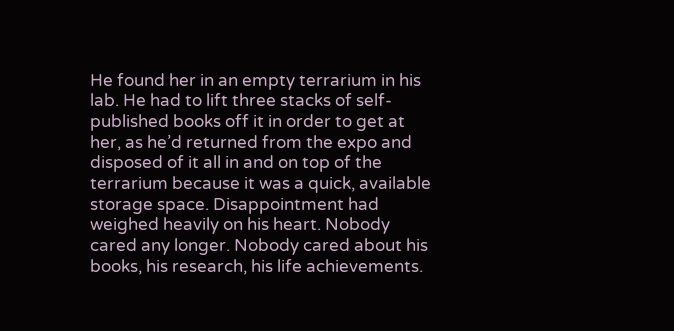He found her in an empty terrarium in his lab. He had to lift three stacks of self-published books off it in order to get at her, as he’d returned from the expo and disposed of it all in and on top of the terrarium because it was a quick, available storage space. Disappointment had weighed heavily on his heart. Nobody cared any longer. Nobody cared about his books, his research, his life achievements.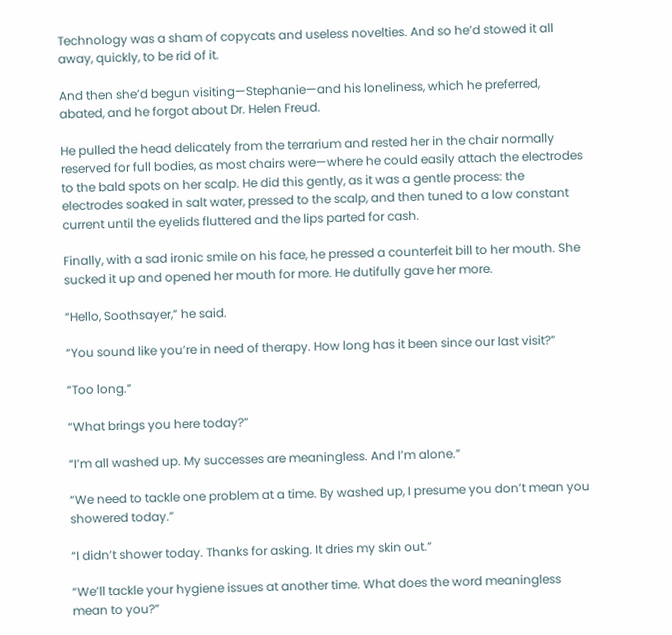Technology was a sham of copycats and useless novelties. And so he’d stowed it all away, quickly, to be rid of it.

And then she’d begun visiting—Stephanie—and his loneliness, which he preferred, abated, and he forgot about Dr. Helen Freud.

He pulled the head delicately from the terrarium and rested her in the chair normally reserved for full bodies, as most chairs were—where he could easily attach the electrodes to the bald spots on her scalp. He did this gently, as it was a gentle process: the electrodes soaked in salt water, pressed to the scalp, and then tuned to a low constant current until the eyelids fluttered and the lips parted for cash.

Finally, with a sad ironic smile on his face, he pressed a counterfeit bill to her mouth. She sucked it up and opened her mouth for more. He dutifully gave her more.

“Hello, Soothsayer,” he said.

“You sound like you’re in need of therapy. How long has it been since our last visit?”

“Too long.”

“What brings you here today?”

“I’m all washed up. My successes are meaningless. And I’m alone.”

“We need to tackle one problem at a time. By washed up, I presume you don’t mean you showered today.”

“I didn’t shower today. Thanks for asking. It dries my skin out.”

“We’ll tackle your hygiene issues at another time. What does the word meaningless mean to you?”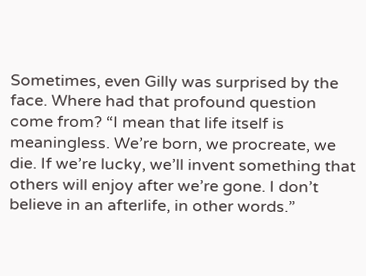Sometimes, even Gilly was surprised by the face. Where had that profound question come from? “I mean that life itself is meaningless. We’re born, we procreate, we die. If we’re lucky, we’ll invent something that others will enjoy after we’re gone. I don’t believe in an afterlife, in other words.”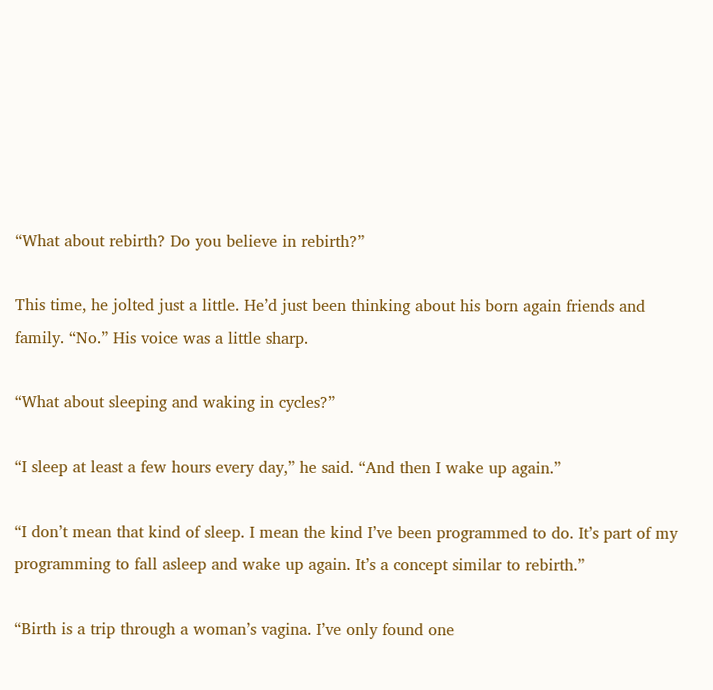“What about rebirth? Do you believe in rebirth?”

This time, he jolted just a little. He’d just been thinking about his born again friends and family. “No.” His voice was a little sharp.

“What about sleeping and waking in cycles?”

“I sleep at least a few hours every day,” he said. “And then I wake up again.”

“I don’t mean that kind of sleep. I mean the kind I’ve been programmed to do. It’s part of my programming to fall asleep and wake up again. It’s a concept similar to rebirth.”

“Birth is a trip through a woman’s vagina. I’ve only found one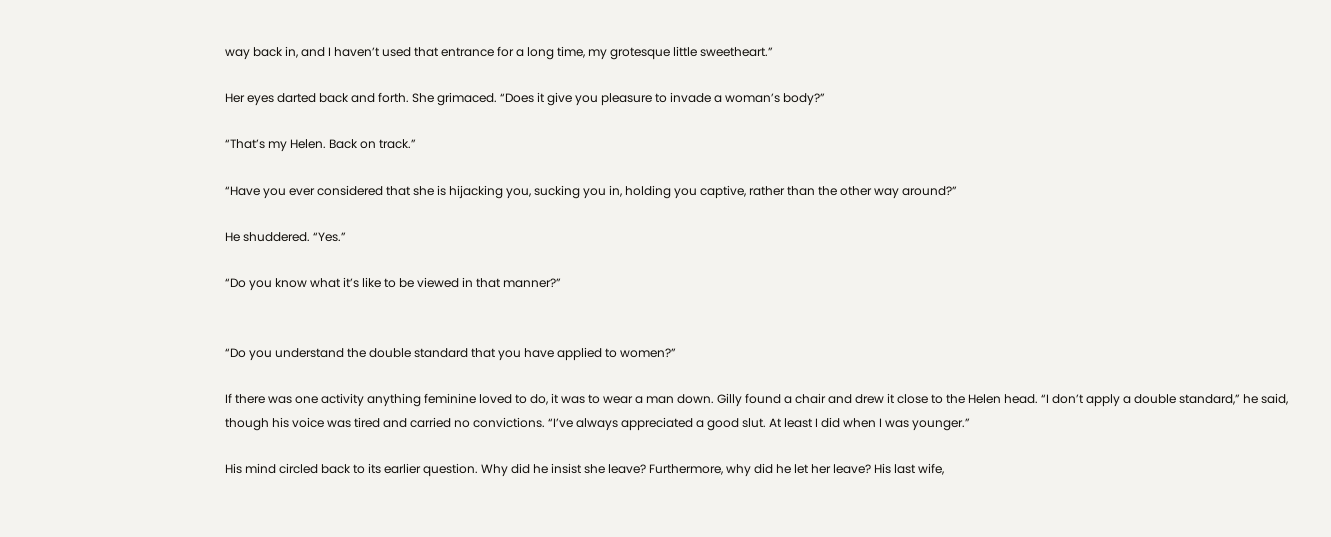way back in, and I haven’t used that entrance for a long time, my grotesque little sweetheart.”

Her eyes darted back and forth. She grimaced. “Does it give you pleasure to invade a woman’s body?”

“That’s my Helen. Back on track.”

“Have you ever considered that she is hijacking you, sucking you in, holding you captive, rather than the other way around?”

He shuddered. “Yes.”

“Do you know what it’s like to be viewed in that manner?”


“Do you understand the double standard that you have applied to women?”

If there was one activity anything feminine loved to do, it was to wear a man down. Gilly found a chair and drew it close to the Helen head. “I don’t apply a double standard,” he said, though his voice was tired and carried no convictions. “I’ve always appreciated a good slut. At least I did when I was younger.”

His mind circled back to its earlier question. Why did he insist she leave? Furthermore, why did he let her leave? His last wife,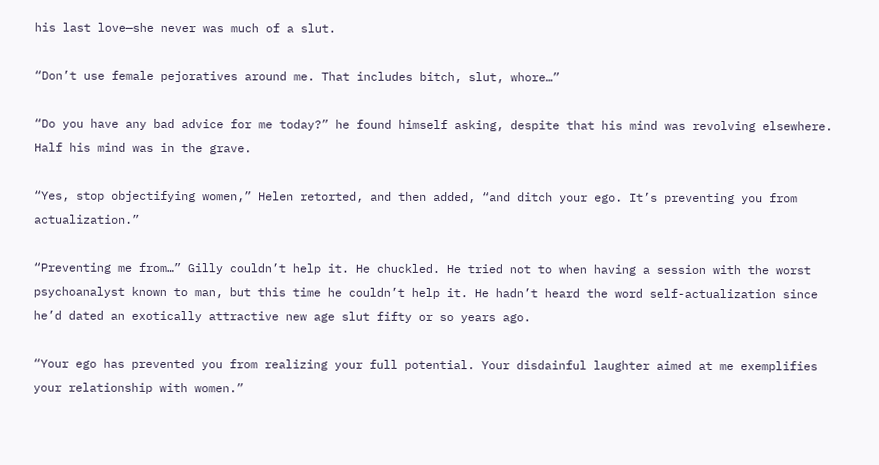his last love—she never was much of a slut.

“Don’t use female pejoratives around me. That includes bitch, slut, whore…”

“Do you have any bad advice for me today?” he found himself asking, despite that his mind was revolving elsewhere. Half his mind was in the grave.

“Yes, stop objectifying women,” Helen retorted, and then added, “and ditch your ego. It’s preventing you from actualization.”

“Preventing me from…” Gilly couldn’t help it. He chuckled. He tried not to when having a session with the worst psychoanalyst known to man, but this time he couldn’t help it. He hadn’t heard the word self-actualization since he’d dated an exotically attractive new age slut fifty or so years ago.

“Your ego has prevented you from realizing your full potential. Your disdainful laughter aimed at me exemplifies your relationship with women.”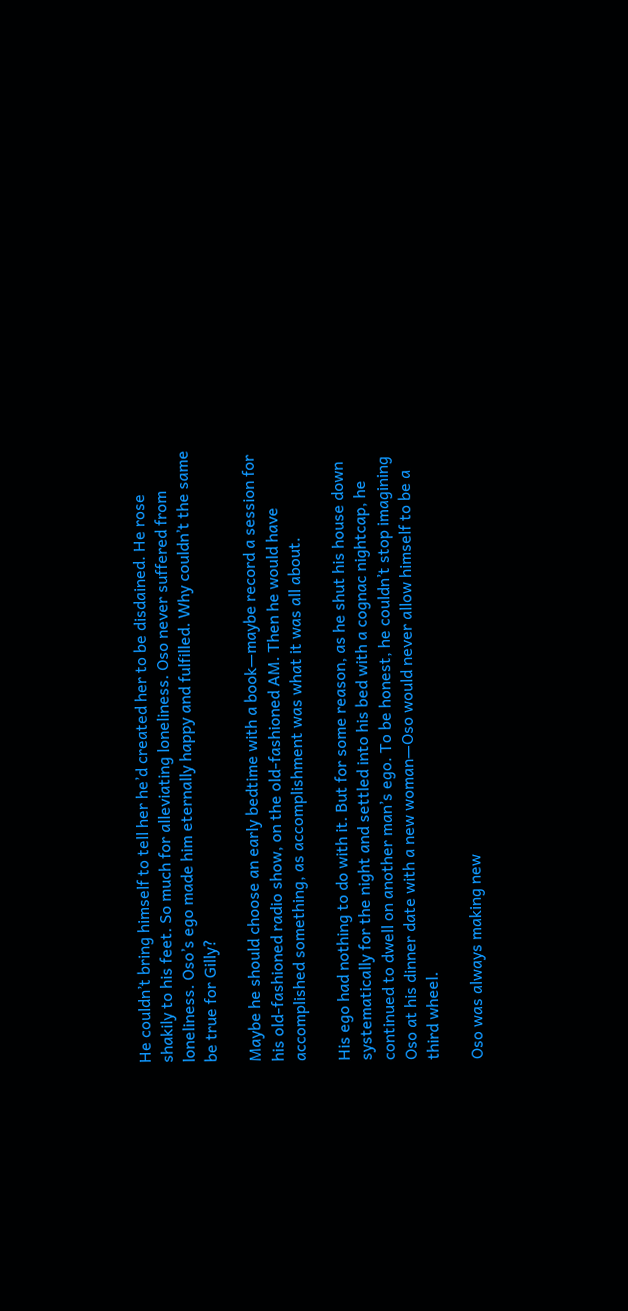He couldn’t bring himself to tell her he’d created her to be disdained. He rose shakily to his feet. So much for alleviating loneliness. Oso never suffered from loneliness. Oso’s ego made him eternally happy and fulfilled. Why couldn’t the same be true for Gilly?

Maybe he should choose an early bedtime with a book—maybe record a session for his old-fashioned radio show, on the old-fashioned AM. Then he would have accomplished something, as accomplishment was what it was all about.

His ego had nothing to do with it. But for some reason, as he shut his house down systematically for the night and settled into his bed with a cognac nightcap, he continued to dwell on another man’s ego. To be honest, he couldn’t stop imagining Oso at his dinner date with a new woman—Oso would never allow himself to be a third wheel.

Oso was always making new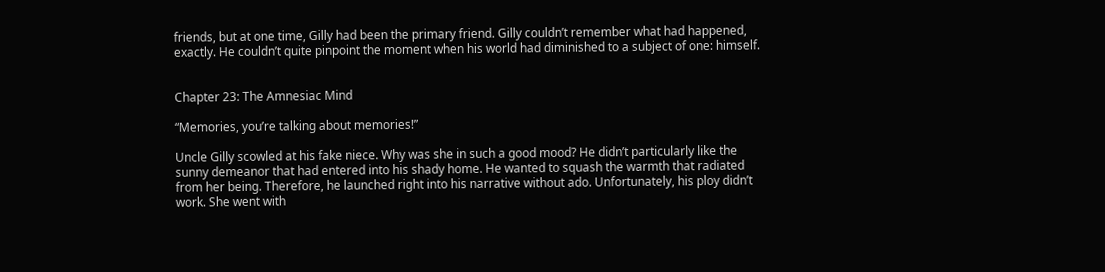friends, but at one time, Gilly had been the primary friend. Gilly couldn’t remember what had happened, exactly. He couldn’t quite pinpoint the moment when his world had diminished to a subject of one: himself.


Chapter 23: The Amnesiac Mind

“Memories, you’re talking about memories!”

Uncle Gilly scowled at his fake niece. Why was she in such a good mood? He didn’t particularly like the sunny demeanor that had entered into his shady home. He wanted to squash the warmth that radiated from her being. Therefore, he launched right into his narrative without ado. Unfortunately, his ploy didn’t work. She went with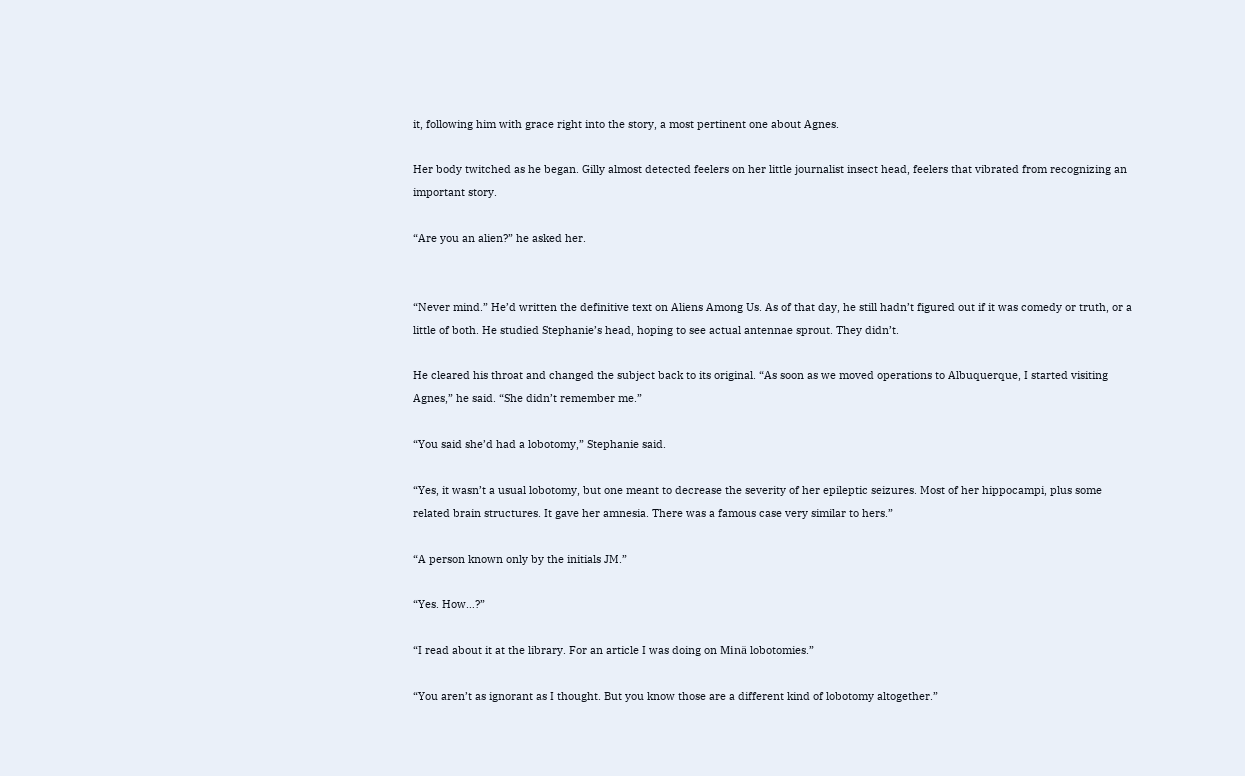it, following him with grace right into the story, a most pertinent one about Agnes.

Her body twitched as he began. Gilly almost detected feelers on her little journalist insect head, feelers that vibrated from recognizing an important story.

“Are you an alien?” he asked her.


“Never mind.” He’d written the definitive text on Aliens Among Us. As of that day, he still hadn’t figured out if it was comedy or truth, or a little of both. He studied Stephanie’s head, hoping to see actual antennae sprout. They didn’t.

He cleared his throat and changed the subject back to its original. “As soon as we moved operations to Albuquerque, I started visiting Agnes,” he said. “She didn’t remember me.”

“You said she’d had a lobotomy,” Stephanie said.

“Yes, it wasn’t a usual lobotomy, but one meant to decrease the severity of her epileptic seizures. Most of her hippocampi, plus some related brain structures. It gave her amnesia. There was a famous case very similar to hers.”

“A person known only by the initials JM.”

“Yes. How…?”

“I read about it at the library. For an article I was doing on Minä lobotomies.”

“You aren’t as ignorant as I thought. But you know those are a different kind of lobotomy altogether.”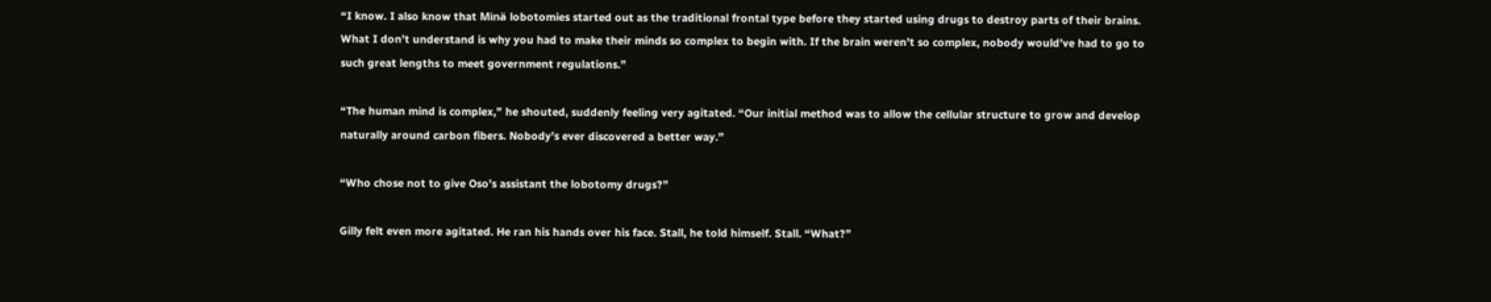“I know. I also know that Minä lobotomies started out as the traditional frontal type before they started using drugs to destroy parts of their brains. What I don’t understand is why you had to make their minds so complex to begin with. If the brain weren’t so complex, nobody would’ve had to go to such great lengths to meet government regulations.”

“The human mind is complex,” he shouted, suddenly feeling very agitated. “Our initial method was to allow the cellular structure to grow and develop naturally around carbon fibers. Nobody’s ever discovered a better way.”

“Who chose not to give Oso’s assistant the lobotomy drugs?”

Gilly felt even more agitated. He ran his hands over his face. Stall, he told himself. Stall. “What?”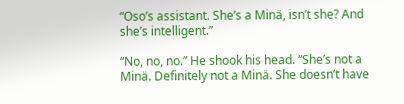“Oso’s assistant. She’s a Minä, isn’t she? And she’s intelligent.”

“No, no, no.” He shook his head. “She’s not a Minä. Definitely not a Minä. She doesn’t have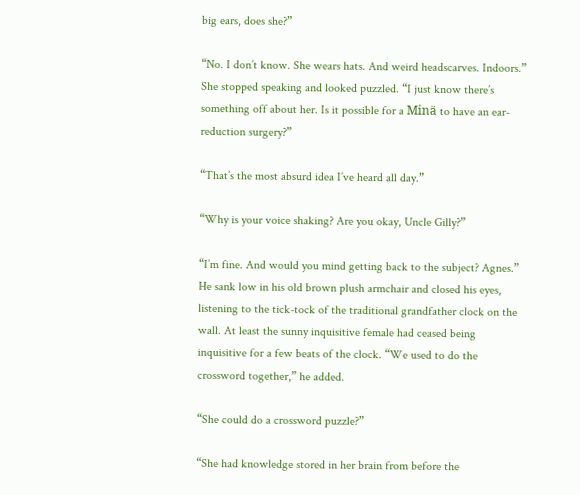big ears, does she?”

“No. I don’t know. She wears hats. And weird headscarves. Indoors.” She stopped speaking and looked puzzled. “I just know there’s something off about her. Is it possible for a Minä to have an ear-reduction surgery?”

“That’s the most absurd idea I’ve heard all day.”

“Why is your voice shaking? Are you okay, Uncle Gilly?”

“I’m fine. And would you mind getting back to the subject? Agnes.” He sank low in his old brown plush armchair and closed his eyes, listening to the tick-tock of the traditional grandfather clock on the wall. At least the sunny inquisitive female had ceased being inquisitive for a few beats of the clock. “We used to do the crossword together,” he added.

“She could do a crossword puzzle?”

“She had knowledge stored in her brain from before the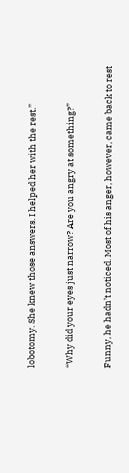lobotomy. She knew those answers. I helped her with the rest.”

“Why did your eyes just narrow? Are you angry at something?”

Funny, he hadn’t noticed. Most of his anger, however, came back to rest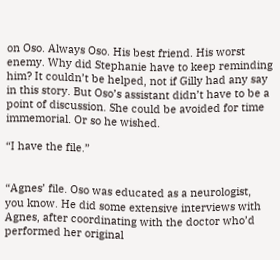on Oso. Always Oso. His best friend. His worst enemy. Why did Stephanie have to keep reminding him? It couldn’t be helped, not if Gilly had any say in this story. But Oso’s assistant didn’t have to be a point of discussion. She could be avoided for time immemorial. Or so he wished.

“I have the file.”


“Agnes’ file. Oso was educated as a neurologist, you know. He did some extensive interviews with Agnes, after coordinating with the doctor who’d performed her original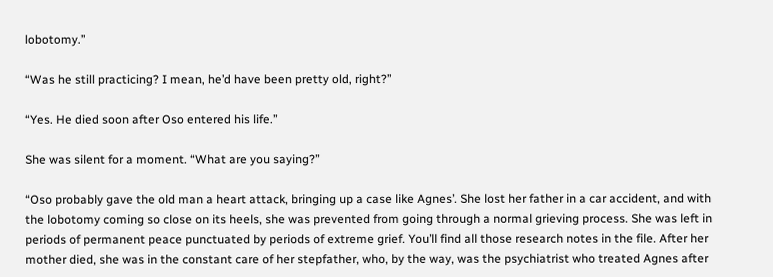lobotomy.”

“Was he still practicing? I mean, he’d have been pretty old, right?”

“Yes. He died soon after Oso entered his life.”

She was silent for a moment. “What are you saying?”

“Oso probably gave the old man a heart attack, bringing up a case like Agnes’. She lost her father in a car accident, and with the lobotomy coming so close on its heels, she was prevented from going through a normal grieving process. She was left in periods of permanent peace punctuated by periods of extreme grief. You’ll find all those research notes in the file. After her mother died, she was in the constant care of her stepfather, who, by the way, was the psychiatrist who treated Agnes after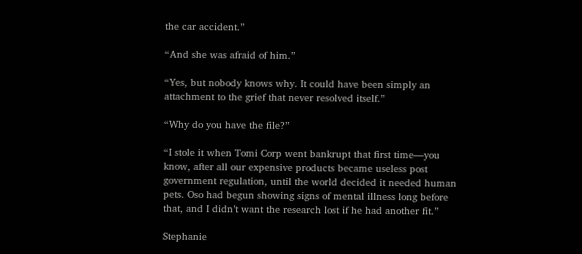the car accident.”

“And she was afraid of him.”

“Yes, but nobody knows why. It could have been simply an attachment to the grief that never resolved itself.”

“Why do you have the file?”

“I stole it when Tomi Corp went bankrupt that first time—you know, after all our expensive products became useless post government regulation, until the world decided it needed human pets. Oso had begun showing signs of mental illness long before that, and I didn’t want the research lost if he had another fit.”

Stephanie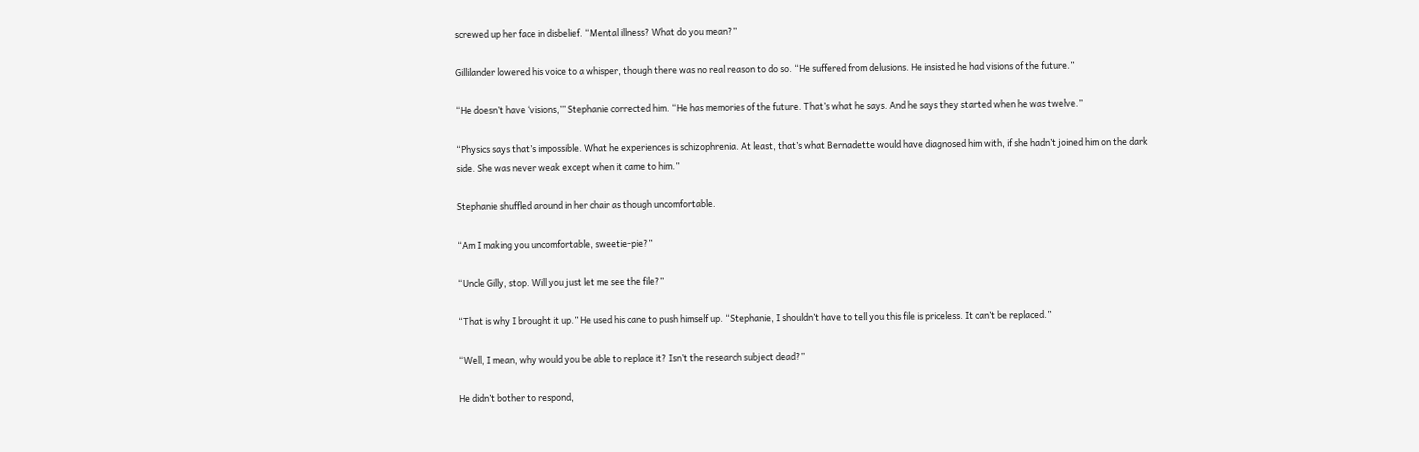screwed up her face in disbelief. “Mental illness? What do you mean?”

Gillilander lowered his voice to a whisper, though there was no real reason to do so. “He suffered from delusions. He insisted he had visions of the future.”

“He doesn’t have ‘visions,’” Stephanie corrected him. “He has memories of the future. That’s what he says. And he says they started when he was twelve.”

“Physics says that’s impossible. What he experiences is schizophrenia. At least, that’s what Bernadette would have diagnosed him with, if she hadn’t joined him on the dark side. She was never weak except when it came to him.”

Stephanie shuffled around in her chair as though uncomfortable.

“Am I making you uncomfortable, sweetie-pie?”

“Uncle Gilly, stop. Will you just let me see the file?”

“That is why I brought it up.” He used his cane to push himself up. “Stephanie, I shouldn’t have to tell you this file is priceless. It can’t be replaced.”

“Well, I mean, why would you be able to replace it? Isn’t the research subject dead?”

He didn’t bother to respond,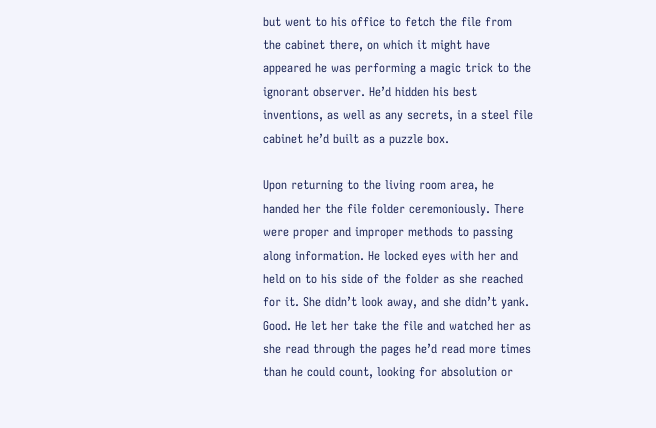but went to his office to fetch the file from the cabinet there, on which it might have appeared he was performing a magic trick to the ignorant observer. He’d hidden his best inventions, as well as any secrets, in a steel file cabinet he’d built as a puzzle box.

Upon returning to the living room area, he handed her the file folder ceremoniously. There were proper and improper methods to passing along information. He locked eyes with her and held on to his side of the folder as she reached for it. She didn’t look away, and she didn’t yank. Good. He let her take the file and watched her as she read through the pages he’d read more times than he could count, looking for absolution or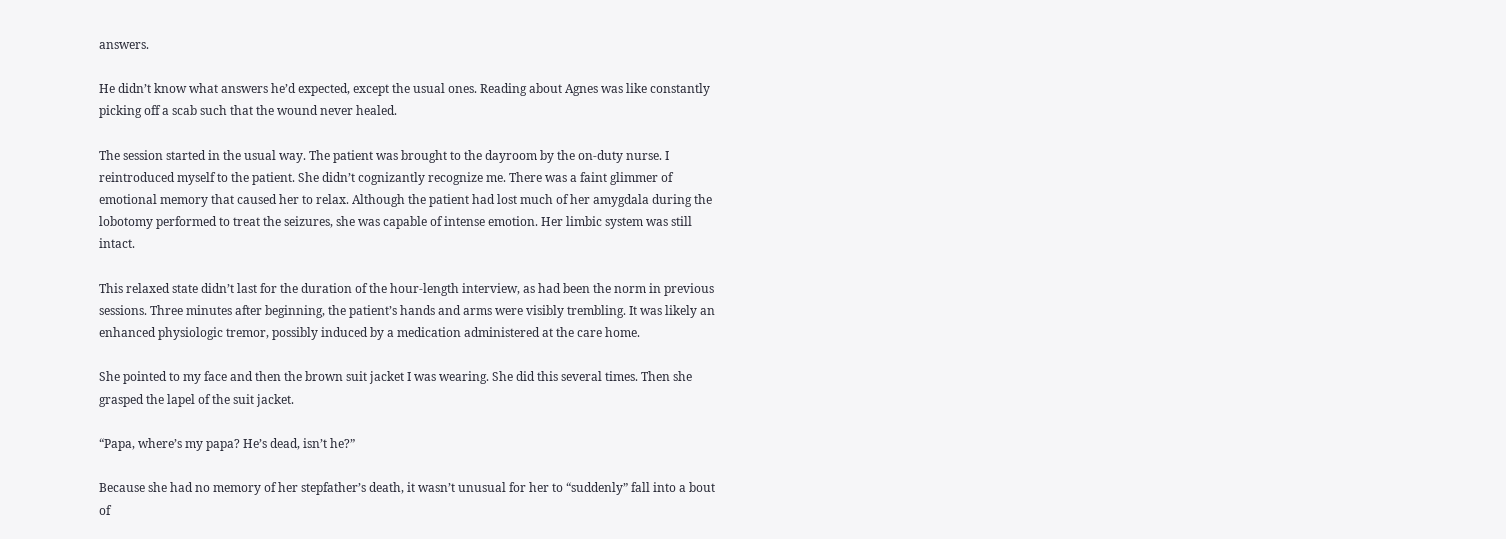answers.

He didn’t know what answers he’d expected, except the usual ones. Reading about Agnes was like constantly picking off a scab such that the wound never healed.

The session started in the usual way. The patient was brought to the dayroom by the on-duty nurse. I reintroduced myself to the patient. She didn’t cognizantly recognize me. There was a faint glimmer of emotional memory that caused her to relax. Although the patient had lost much of her amygdala during the lobotomy performed to treat the seizures, she was capable of intense emotion. Her limbic system was still intact.

This relaxed state didn’t last for the duration of the hour-length interview, as had been the norm in previous sessions. Three minutes after beginning, the patient’s hands and arms were visibly trembling. It was likely an enhanced physiologic tremor, possibly induced by a medication administered at the care home.

She pointed to my face and then the brown suit jacket I was wearing. She did this several times. Then she grasped the lapel of the suit jacket.

“Papa, where’s my papa? He’s dead, isn’t he?”

Because she had no memory of her stepfather’s death, it wasn’t unusual for her to “suddenly” fall into a bout of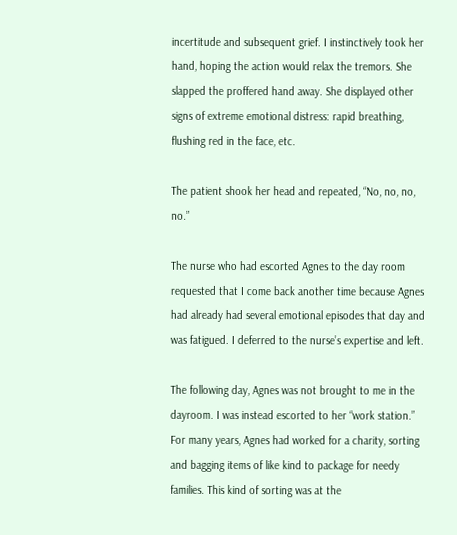incertitude and subsequent grief. I instinctively took her hand, hoping the action would relax the tremors. She slapped the proffered hand away. She displayed other signs of extreme emotional distress: rapid breathing, flushing red in the face, etc.

The patient shook her head and repeated, “No, no, no, no.”

The nurse who had escorted Agnes to the day room requested that I come back another time because Agnes had already had several emotional episodes that day and was fatigued. I deferred to the nurse’s expertise and left.

The following day, Agnes was not brought to me in the dayroom. I was instead escorted to her “work station.” For many years, Agnes had worked for a charity, sorting and bagging items of like kind to package for needy families. This kind of sorting was at the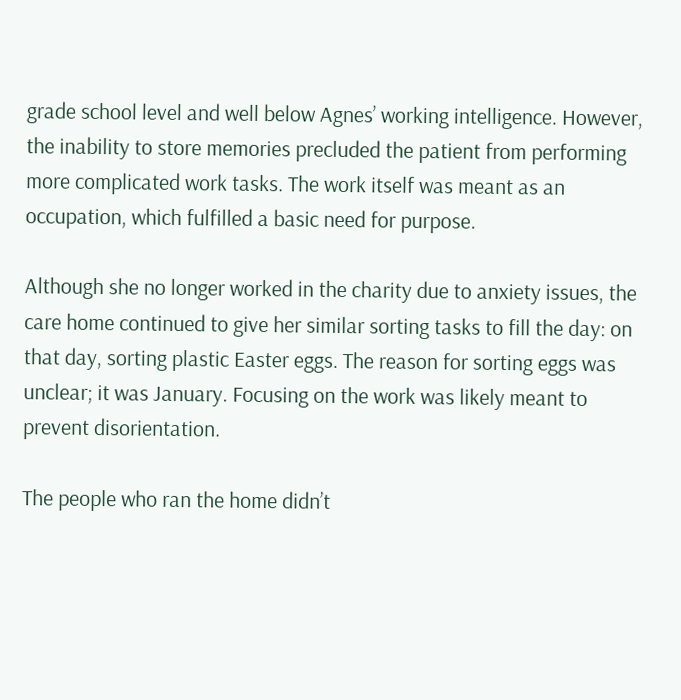grade school level and well below Agnes’ working intelligence. However, the inability to store memories precluded the patient from performing more complicated work tasks. The work itself was meant as an occupation, which fulfilled a basic need for purpose.

Although she no longer worked in the charity due to anxiety issues, the care home continued to give her similar sorting tasks to fill the day: on that day, sorting plastic Easter eggs. The reason for sorting eggs was unclear; it was January. Focusing on the work was likely meant to prevent disorientation.

The people who ran the home didn’t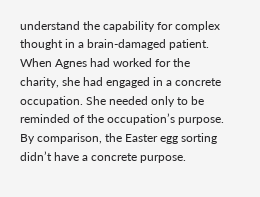understand the capability for complex thought in a brain-damaged patient. When Agnes had worked for the charity, she had engaged in a concrete occupation. She needed only to be reminded of the occupation’s purpose. By comparison, the Easter egg sorting didn’t have a concrete purpose.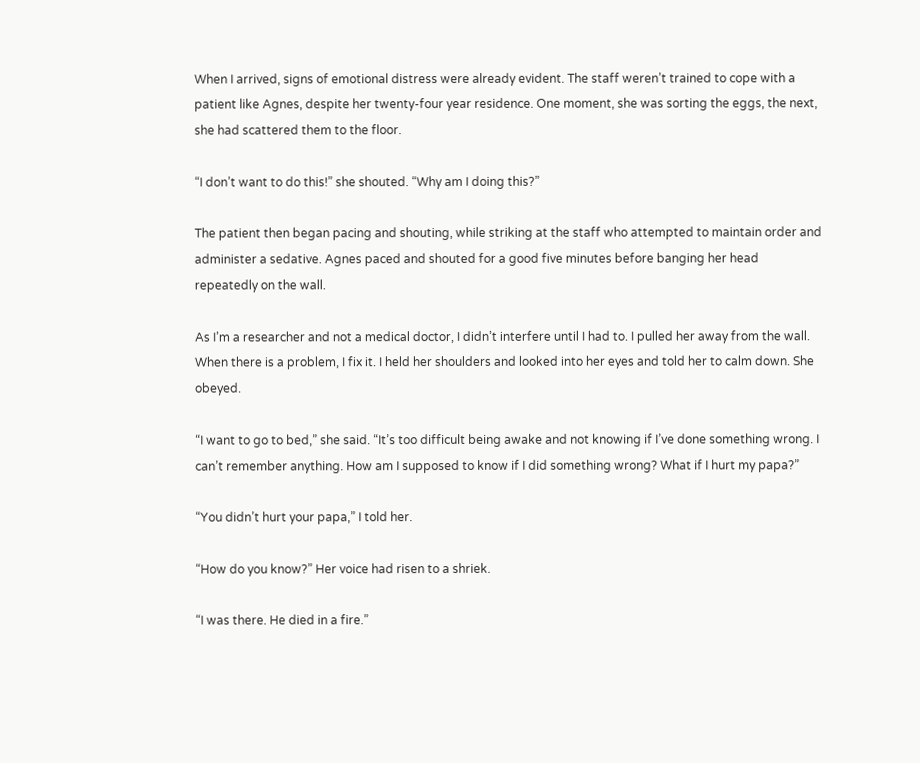When I arrived, signs of emotional distress were already evident. The staff weren’t trained to cope with a patient like Agnes, despite her twenty-four year residence. One moment, she was sorting the eggs, the next, she had scattered them to the floor.

“I don’t want to do this!” she shouted. “Why am I doing this?”

The patient then began pacing and shouting, while striking at the staff who attempted to maintain order and administer a sedative. Agnes paced and shouted for a good five minutes before banging her head repeatedly on the wall.

As I’m a researcher and not a medical doctor, I didn’t interfere until I had to. I pulled her away from the wall. When there is a problem, I fix it. I held her shoulders and looked into her eyes and told her to calm down. She obeyed.

“I want to go to bed,” she said. “It’s too difficult being awake and not knowing if I’ve done something wrong. I can’t remember anything. How am I supposed to know if I did something wrong? What if I hurt my papa?”

“You didn’t hurt your papa,” I told her.

“How do you know?” Her voice had risen to a shriek.

“I was there. He died in a fire.”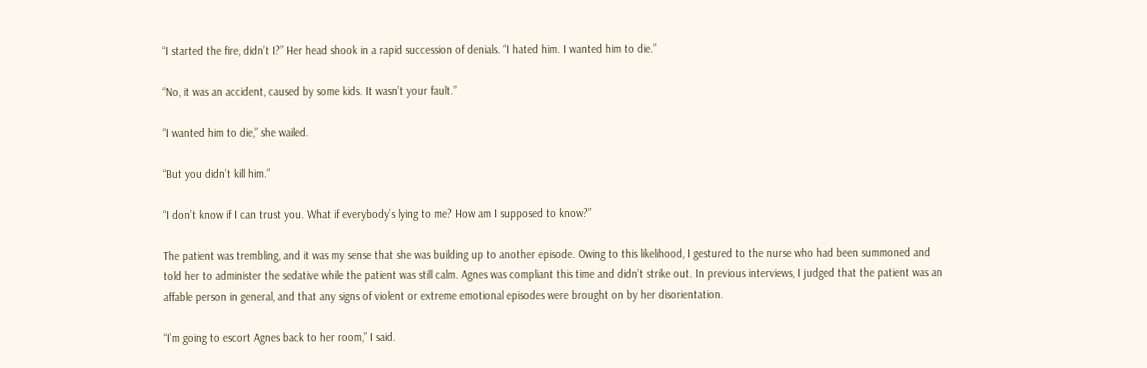“I started the fire, didn’t I?” Her head shook in a rapid succession of denials. “I hated him. I wanted him to die.”

“No, it was an accident, caused by some kids. It wasn’t your fault.”

“I wanted him to die,” she wailed.

“But you didn’t kill him.”

“I don’t know if I can trust you. What if everybody’s lying to me? How am I supposed to know?”

The patient was trembling, and it was my sense that she was building up to another episode. Owing to this likelihood, I gestured to the nurse who had been summoned and told her to administer the sedative while the patient was still calm. Agnes was compliant this time and didn’t strike out. In previous interviews, I judged that the patient was an affable person in general, and that any signs of violent or extreme emotional episodes were brought on by her disorientation.

“I’m going to escort Agnes back to her room,” I said.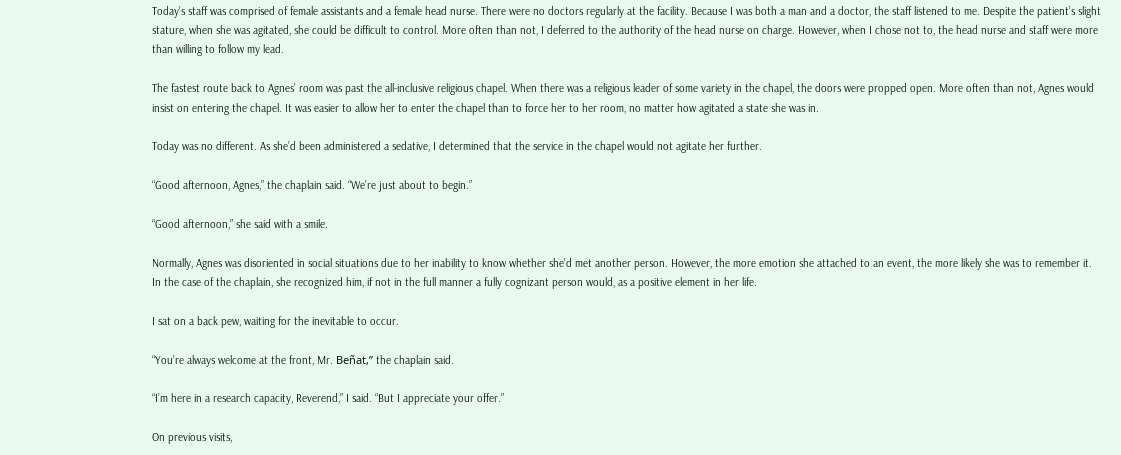Today’s staff was comprised of female assistants and a female head nurse. There were no doctors regularly at the facility. Because I was both a man and a doctor, the staff listened to me. Despite the patient’s slight stature, when she was agitated, she could be difficult to control. More often than not, I deferred to the authority of the head nurse on charge. However, when I chose not to, the head nurse and staff were more than willing to follow my lead.

The fastest route back to Agnes’ room was past the all-inclusive religious chapel. When there was a religious leader of some variety in the chapel, the doors were propped open. More often than not, Agnes would insist on entering the chapel. It was easier to allow her to enter the chapel than to force her to her room, no matter how agitated a state she was in.

Today was no different. As she’d been administered a sedative, I determined that the service in the chapel would not agitate her further.

“Good afternoon, Agnes,” the chaplain said. “We’re just about to begin.”

“Good afternoon,” she said with a smile.

Normally, Agnes was disoriented in social situations due to her inability to know whether she’d met another person. However, the more emotion she attached to an event, the more likely she was to remember it. In the case of the chaplain, she recognized him, if not in the full manner a fully cognizant person would, as a positive element in her life.

I sat on a back pew, waiting for the inevitable to occur.

“You’re always welcome at the front, Mr. Beñat,” the chaplain said.

“I’m here in a research capacity, Reverend,” I said. “But I appreciate your offer.”

On previous visits,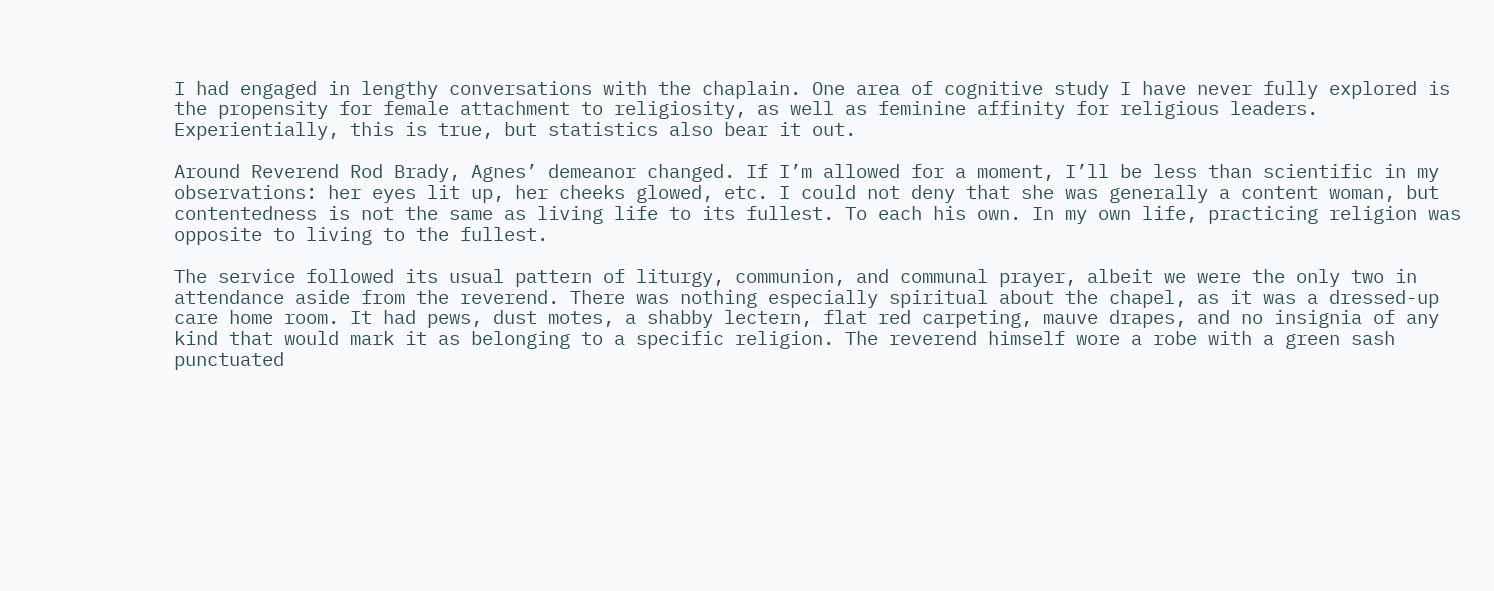I had engaged in lengthy conversations with the chaplain. One area of cognitive study I have never fully explored is the propensity for female attachment to religiosity, as well as feminine affinity for religious leaders. Experientially, this is true, but statistics also bear it out.

Around Reverend Rod Brady, Agnes’ demeanor changed. If I’m allowed for a moment, I’ll be less than scientific in my observations: her eyes lit up, her cheeks glowed, etc. I could not deny that she was generally a content woman, but contentedness is not the same as living life to its fullest. To each his own. In my own life, practicing religion was opposite to living to the fullest.

The service followed its usual pattern of liturgy, communion, and communal prayer, albeit we were the only two in attendance aside from the reverend. There was nothing especially spiritual about the chapel, as it was a dressed-up care home room. It had pews, dust motes, a shabby lectern, flat red carpeting, mauve drapes, and no insignia of any kind that would mark it as belonging to a specific religion. The reverend himself wore a robe with a green sash punctuated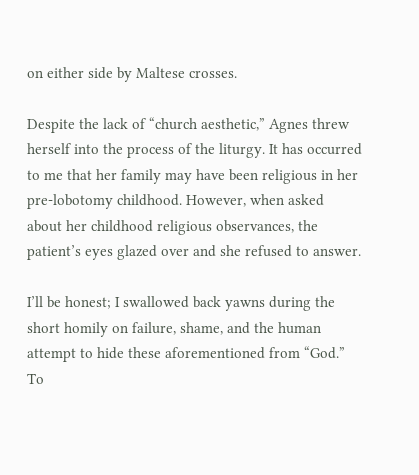on either side by Maltese crosses.

Despite the lack of “church aesthetic,” Agnes threw herself into the process of the liturgy. It has occurred to me that her family may have been religious in her pre-lobotomy childhood. However, when asked about her childhood religious observances, the patient’s eyes glazed over and she refused to answer.

I’ll be honest; I swallowed back yawns during the short homily on failure, shame, and the human attempt to hide these aforementioned from “God.” To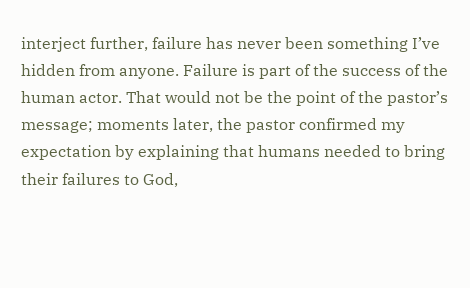interject further, failure has never been something I’ve hidden from anyone. Failure is part of the success of the human actor. That would not be the point of the pastor’s message; moments later, the pastor confirmed my expectation by explaining that humans needed to bring their failures to God,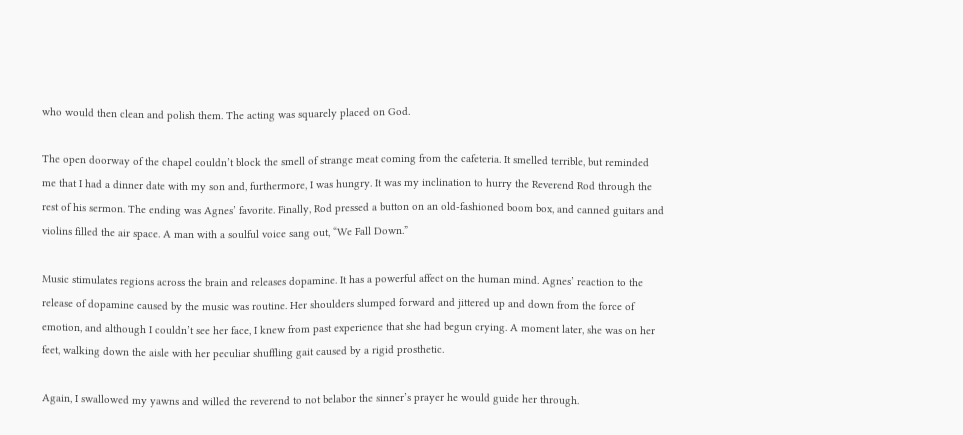who would then clean and polish them. The acting was squarely placed on God.

The open doorway of the chapel couldn’t block the smell of strange meat coming from the cafeteria. It smelled terrible, but reminded me that I had a dinner date with my son and, furthermore, I was hungry. It was my inclination to hurry the Reverend Rod through the rest of his sermon. The ending was Agnes’ favorite. Finally, Rod pressed a button on an old-fashioned boom box, and canned guitars and violins filled the air space. A man with a soulful voice sang out, “We Fall Down.”

Music stimulates regions across the brain and releases dopamine. It has a powerful affect on the human mind. Agnes’ reaction to the release of dopamine caused by the music was routine. Her shoulders slumped forward and jittered up and down from the force of emotion, and although I couldn’t see her face, I knew from past experience that she had begun crying. A moment later, she was on her feet, walking down the aisle with her peculiar shuffling gait caused by a rigid prosthetic.

Again, I swallowed my yawns and willed the reverend to not belabor the sinner’s prayer he would guide her through.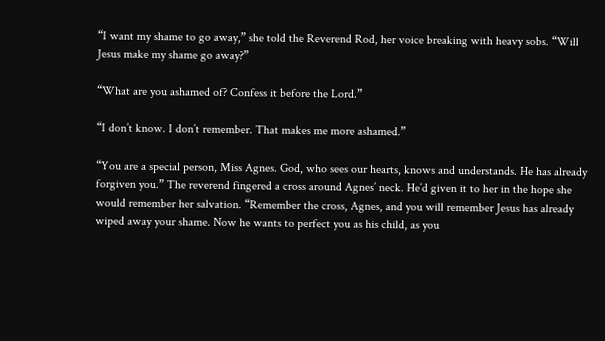“I want my shame to go away,” she told the Reverend Rod, her voice breaking with heavy sobs. “Will Jesus make my shame go away?”

“What are you ashamed of? Confess it before the Lord.”

“I don’t know. I don’t remember. That makes me more ashamed.”

“You are a special person, Miss Agnes. God, who sees our hearts, knows and understands. He has already forgiven you.” The reverend fingered a cross around Agnes’ neck. He’d given it to her in the hope she would remember her salvation. “Remember the cross, Agnes, and you will remember Jesus has already wiped away your shame. Now he wants to perfect you as his child, as you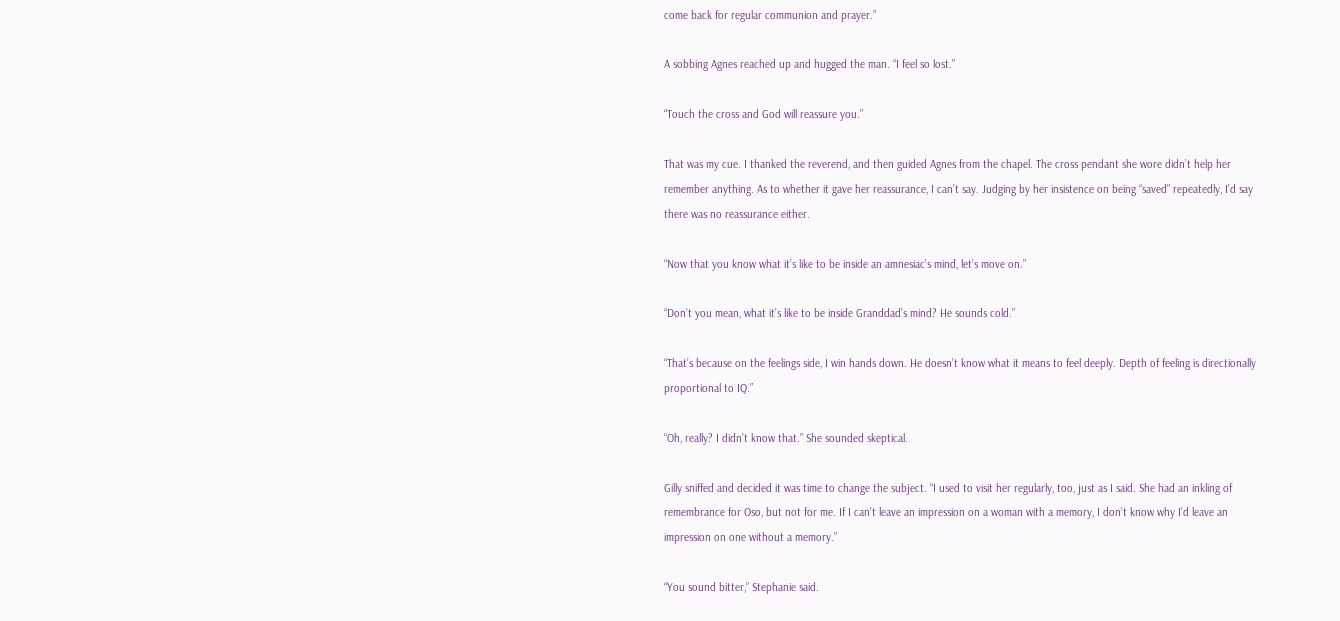come back for regular communion and prayer.”

A sobbing Agnes reached up and hugged the man. “I feel so lost.”

“Touch the cross and God will reassure you.”

That was my cue. I thanked the reverend, and then guided Agnes from the chapel. The cross pendant she wore didn’t help her remember anything. As to whether it gave her reassurance, I can’t say. Judging by her insistence on being “saved” repeatedly, I’d say there was no reassurance either.

“Now that you know what it’s like to be inside an amnesiac’s mind, let’s move on.”

“Don’t you mean, what it’s like to be inside Granddad’s mind? He sounds cold.”

“That’s because on the feelings side, I win hands down. He doesn’t know what it means to feel deeply. Depth of feeling is directionally proportional to IQ.”

“Oh, really? I didn’t know that.” She sounded skeptical.

Gilly sniffed and decided it was time to change the subject. “I used to visit her regularly, too, just as I said. She had an inkling of remembrance for Oso, but not for me. If I can’t leave an impression on a woman with a memory, I don’t know why I’d leave an impression on one without a memory.”

“You sound bitter,” Stephanie said.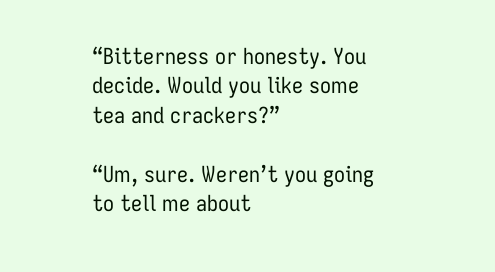“Bitterness or honesty. You decide. Would you like some tea and crackers?”

“Um, sure. Weren’t you going to tell me about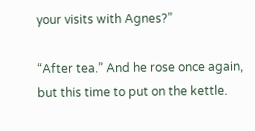your visits with Agnes?”

“After tea.” And he rose once again, but this time to put on the kettle.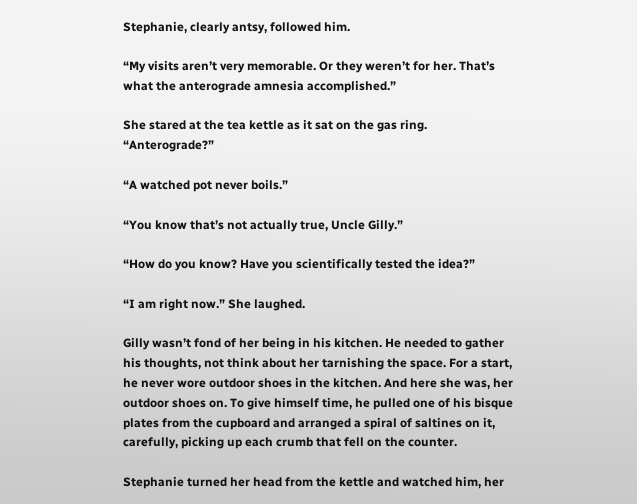Stephanie, clearly antsy, followed him.

“My visits aren’t very memorable. Or they weren’t for her. That’s what the anterograde amnesia accomplished.”

She stared at the tea kettle as it sat on the gas ring. “Anterograde?”

“A watched pot never boils.”

“You know that’s not actually true, Uncle Gilly.”

“How do you know? Have you scientifically tested the idea?”

“I am right now.” She laughed.

Gilly wasn’t fond of her being in his kitchen. He needed to gather his thoughts, not think about her tarnishing the space. For a start, he never wore outdoor shoes in the kitchen. And here she was, her outdoor shoes on. To give himself time, he pulled one of his bisque plates from the cupboard and arranged a spiral of saltines on it, carefully, picking up each crumb that fell on the counter.

Stephanie turned her head from the kettle and watched him, her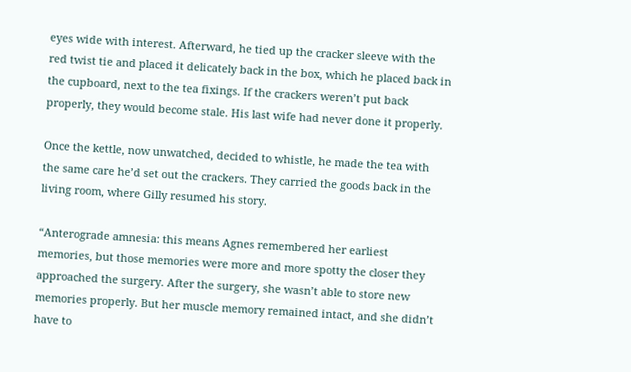eyes wide with interest. Afterward, he tied up the cracker sleeve with the red twist tie and placed it delicately back in the box, which he placed back in the cupboard, next to the tea fixings. If the crackers weren’t put back properly, they would become stale. His last wife had never done it properly.

Once the kettle, now unwatched, decided to whistle, he made the tea with the same care he’d set out the crackers. They carried the goods back in the living room, where Gilly resumed his story.

“Anterograde amnesia: this means Agnes remembered her earliest memories, but those memories were more and more spotty the closer they approached the surgery. After the surgery, she wasn’t able to store new memories properly. But her muscle memory remained intact, and she didn’t have to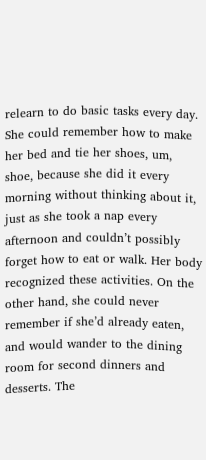relearn to do basic tasks every day. She could remember how to make her bed and tie her shoes, um, shoe, because she did it every morning without thinking about it, just as she took a nap every afternoon and couldn’t possibly forget how to eat or walk. Her body recognized these activities. On the other hand, she could never remember if she’d already eaten, and would wander to the dining room for second dinners and desserts. The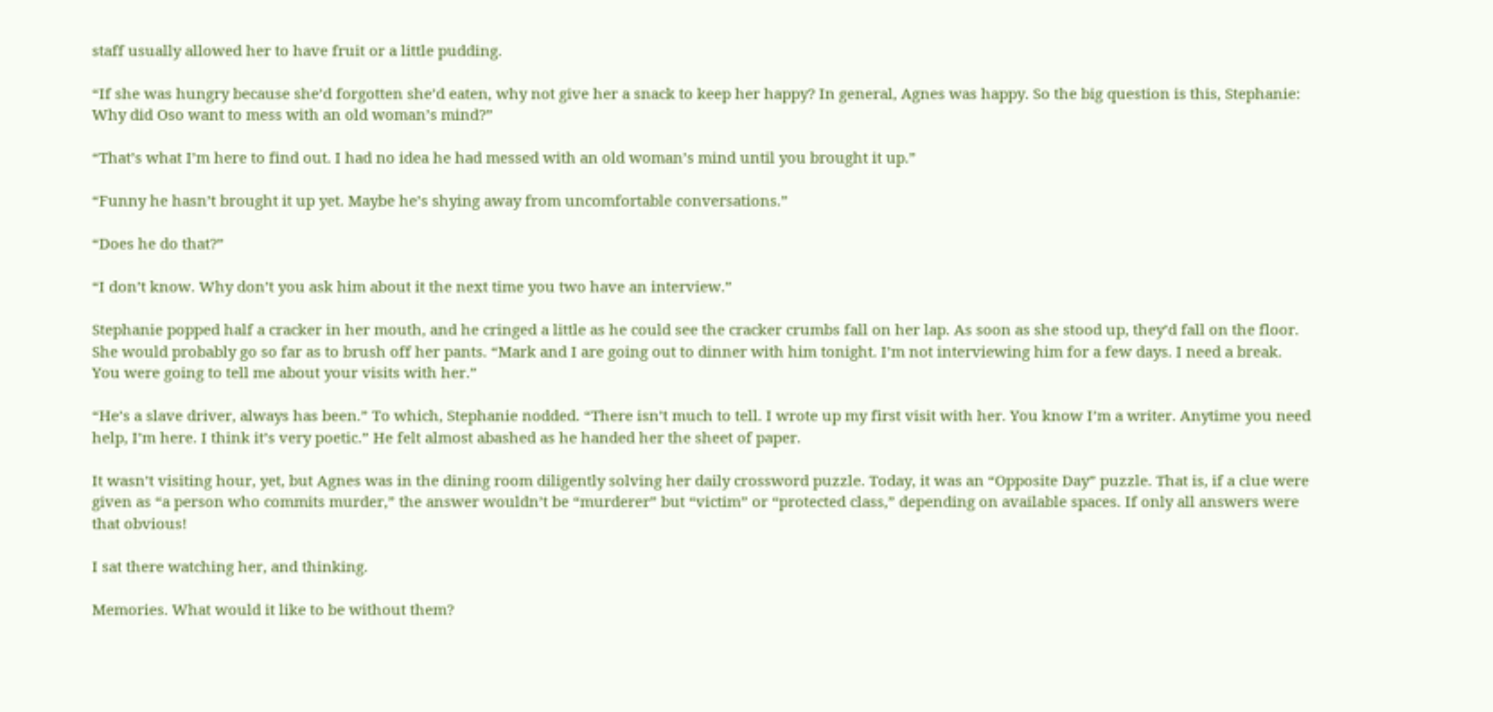staff usually allowed her to have fruit or a little pudding.

“If she was hungry because she’d forgotten she’d eaten, why not give her a snack to keep her happy? In general, Agnes was happy. So the big question is this, Stephanie: Why did Oso want to mess with an old woman’s mind?”

“That’s what I’m here to find out. I had no idea he had messed with an old woman’s mind until you brought it up.”

“Funny he hasn’t brought it up yet. Maybe he’s shying away from uncomfortable conversations.”

“Does he do that?”

“I don’t know. Why don’t you ask him about it the next time you two have an interview.”

Stephanie popped half a cracker in her mouth, and he cringed a little as he could see the cracker crumbs fall on her lap. As soon as she stood up, they’d fall on the floor. She would probably go so far as to brush off her pants. “Mark and I are going out to dinner with him tonight. I’m not interviewing him for a few days. I need a break. You were going to tell me about your visits with her.”

“He’s a slave driver, always has been.” To which, Stephanie nodded. “There isn’t much to tell. I wrote up my first visit with her. You know I’m a writer. Anytime you need help, I’m here. I think it’s very poetic.” He felt almost abashed as he handed her the sheet of paper.

It wasn’t visiting hour, yet, but Agnes was in the dining room diligently solving her daily crossword puzzle. Today, it was an “Opposite Day” puzzle. That is, if a clue were given as “a person who commits murder,” the answer wouldn’t be “murderer” but “victim” or “protected class,” depending on available spaces. If only all answers were that obvious!

I sat there watching her, and thinking.

Memories. What would it like to be without them?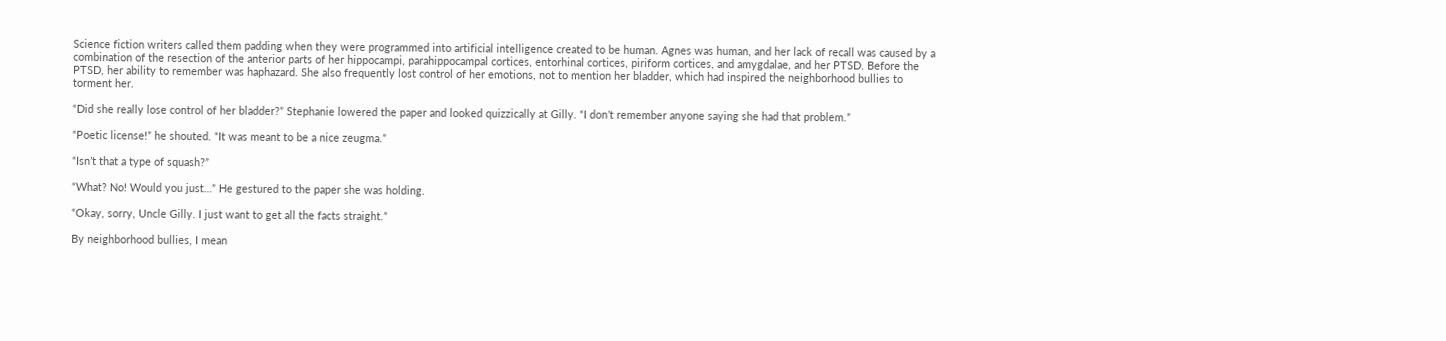Science fiction writers called them padding when they were programmed into artificial intelligence created to be human. Agnes was human, and her lack of recall was caused by a combination of the resection of the anterior parts of her hippocampi, parahippocampal cortices, entorhinal cortices, piriform cortices, and amygdalae, and her PTSD. Before the PTSD, her ability to remember was haphazard. She also frequently lost control of her emotions, not to mention her bladder, which had inspired the neighborhood bullies to torment her.

“Did she really lose control of her bladder?” Stephanie lowered the paper and looked quizzically at Gilly. “I don’t remember anyone saying she had that problem.”

“Poetic license!” he shouted. “It was meant to be a nice zeugma.”

“Isn’t that a type of squash?”

“What? No! Would you just…” He gestured to the paper she was holding.

“Okay, sorry, Uncle Gilly. I just want to get all the facts straight.”

By neighborhood bullies, I mean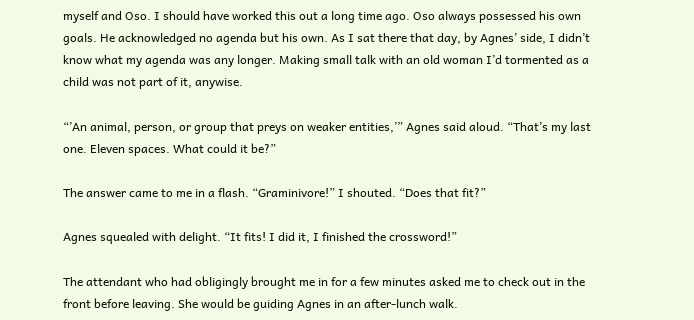myself and Oso. I should have worked this out a long time ago. Oso always possessed his own goals. He acknowledged no agenda but his own. As I sat there that day, by Agnes’ side, I didn’t know what my agenda was any longer. Making small talk with an old woman I’d tormented as a child was not part of it, anywise.

“’An animal, person, or group that preys on weaker entities,’” Agnes said aloud. “That’s my last one. Eleven spaces. What could it be?”

The answer came to me in a flash. “Graminivore!” I shouted. “Does that fit?”

Agnes squealed with delight. “It fits! I did it, I finished the crossword!”

The attendant who had obligingly brought me in for a few minutes asked me to check out in the front before leaving. She would be guiding Agnes in an after-lunch walk.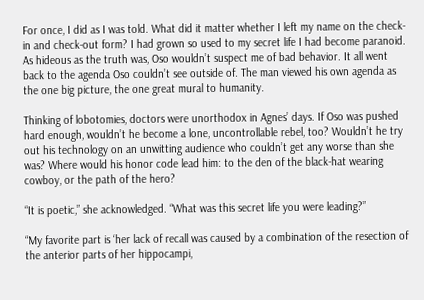For once, I did as I was told. What did it matter whether I left my name on the check-in and check-out form? I had grown so used to my secret life I had become paranoid. As hideous as the truth was, Oso wouldn’t suspect me of bad behavior. It all went back to the agenda Oso couldn’t see outside of. The man viewed his own agenda as the one big picture, the one great mural to humanity.

Thinking of lobotomies, doctors were unorthodox in Agnes’ days. If Oso was pushed hard enough, wouldn’t he become a lone, uncontrollable rebel, too? Wouldn’t he try out his technology on an unwitting audience who couldn’t get any worse than she was? Where would his honor code lead him: to the den of the black-hat wearing cowboy, or the path of the hero?

“It is poetic,” she acknowledged. “What was this secret life you were leading?”

“My favorite part is ‘her lack of recall was caused by a combination of the resection of the anterior parts of her hippocampi,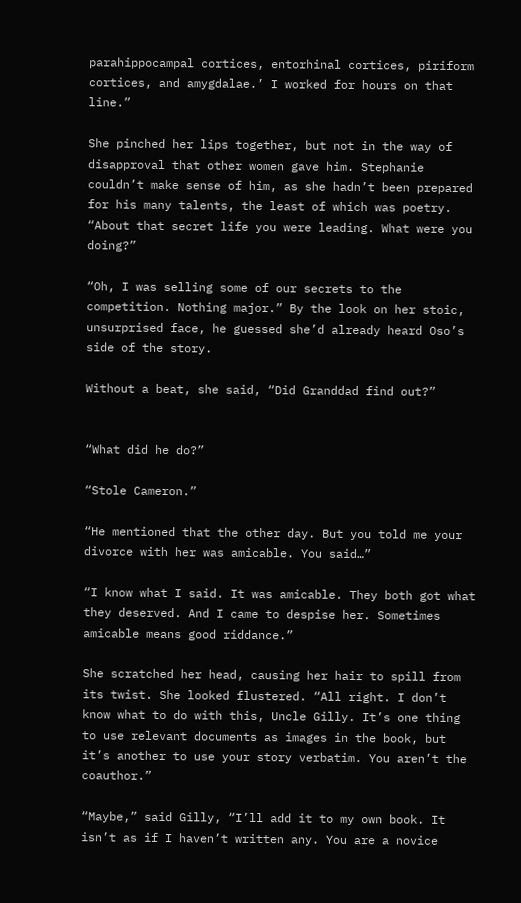parahippocampal cortices, entorhinal cortices, piriform cortices, and amygdalae.’ I worked for hours on that line.”

She pinched her lips together, but not in the way of disapproval that other women gave him. Stephanie couldn’t make sense of him, as she hadn’t been prepared for his many talents, the least of which was poetry. “About that secret life you were leading. What were you doing?”

“Oh, I was selling some of our secrets to the competition. Nothing major.” By the look on her stoic, unsurprised face, he guessed she’d already heard Oso’s side of the story.

Without a beat, she said, “Did Granddad find out?”


“What did he do?”

“Stole Cameron.”

“He mentioned that the other day. But you told me your divorce with her was amicable. You said…”

“I know what I said. It was amicable. They both got what they deserved. And I came to despise her. Sometimes amicable means good riddance.”

She scratched her head, causing her hair to spill from its twist. She looked flustered. “All right. I don’t know what to do with this, Uncle Gilly. It’s one thing to use relevant documents as images in the book, but it’s another to use your story verbatim. You aren’t the coauthor.”

“Maybe,” said Gilly, “I’ll add it to my own book. It isn’t as if I haven’t written any. You are a novice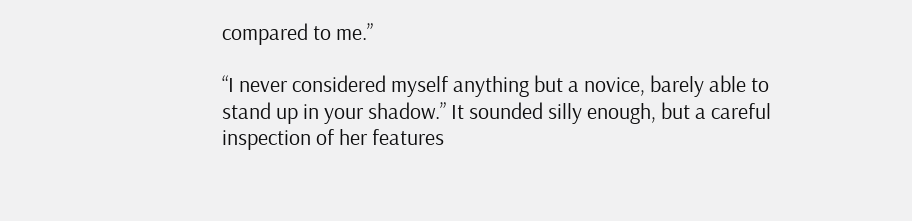compared to me.”

“I never considered myself anything but a novice, barely able to stand up in your shadow.” It sounded silly enough, but a careful inspection of her features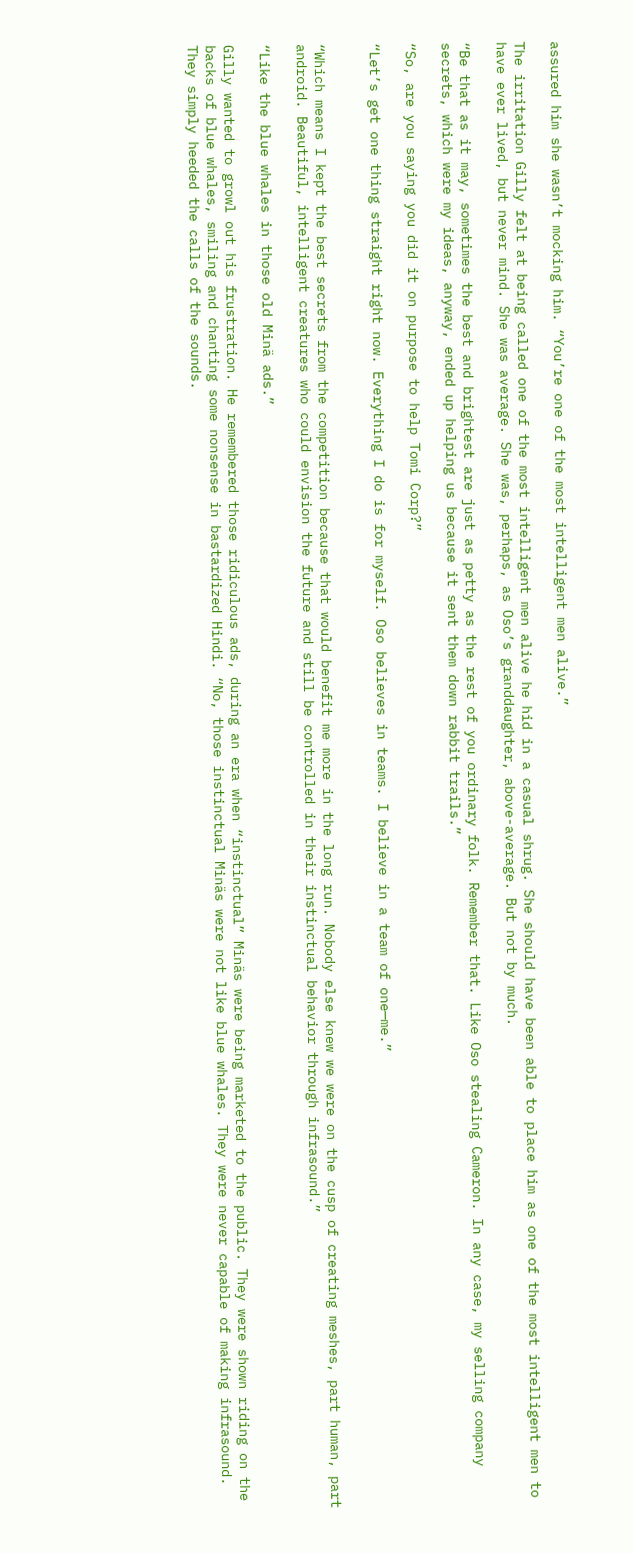assured him she wasn’t mocking him. “You’re one of the most intelligent men alive.”

The irritation Gilly felt at being called one of the most intelligent men alive he hid in a casual shrug. She should have been able to place him as one of the most intelligent men to have ever lived, but never mind. She was average. She was, perhaps, as Oso’s granddaughter, above-average. But not by much.

“Be that as it may, sometimes the best and brightest are just as petty as the rest of you ordinary folk. Remember that. Like Oso stealing Cameron. In any case, my selling company secrets, which were my ideas, anyway, ended up helping us because it sent them down rabbit trails.”

“So, are you saying you did it on purpose to help Tomi Corp?”

“Let’s get one thing straight right now. Everything I do is for myself. Oso believes in teams. I believe in a team of one—me.”


“Which means I kept the best secrets from the competition because that would benefit me more in the long run. Nobody else knew we were on the cusp of creating meshes, part human, part android. Beautiful, intelligent creatures who could envision the future and still be controlled in their instinctual behavior through infrasound.”

“Like the blue whales in those old Minä ads.”

Gilly wanted to growl out his frustration. He remembered those ridiculous ads, during an era when “instinctual” Minäs were being marketed to the public. They were shown riding on the backs of blue whales, smiling and chanting some nonsense in bastardized Hindi. “No, those instinctual Minäs were not like blue whales. They were never capable of making infrasound. They simply heeded the calls of the sounds.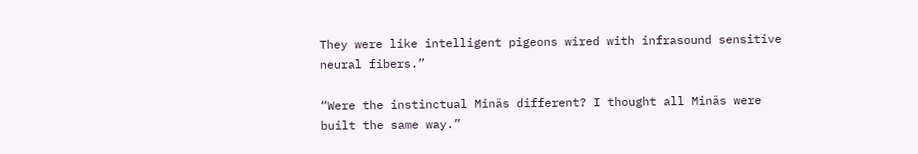They were like intelligent pigeons wired with infrasound sensitive neural fibers.”

“Were the instinctual Minäs different? I thought all Minäs were built the same way.”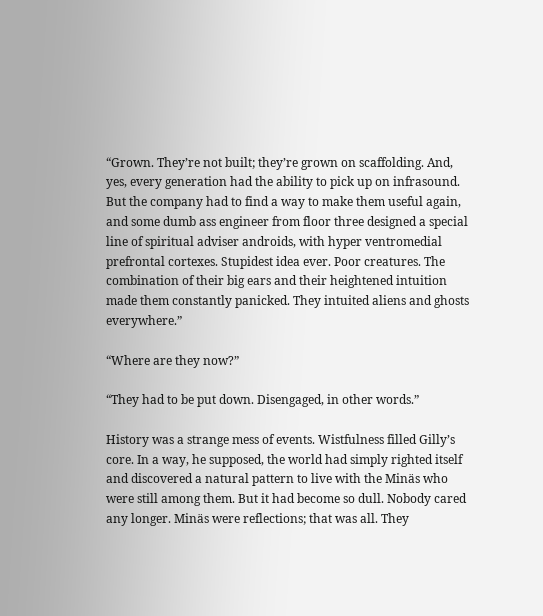“Grown. They’re not built; they’re grown on scaffolding. And, yes, every generation had the ability to pick up on infrasound. But the company had to find a way to make them useful again, and some dumb ass engineer from floor three designed a special line of spiritual adviser androids, with hyper ventromedial prefrontal cortexes. Stupidest idea ever. Poor creatures. The combination of their big ears and their heightened intuition made them constantly panicked. They intuited aliens and ghosts everywhere.”

“Where are they now?”

“They had to be put down. Disengaged, in other words.”

History was a strange mess of events. Wistfulness filled Gilly’s core. In a way, he supposed, the world had simply righted itself and discovered a natural pattern to live with the Minäs who were still among them. But it had become so dull. Nobody cared any longer. Minäs were reflections; that was all. They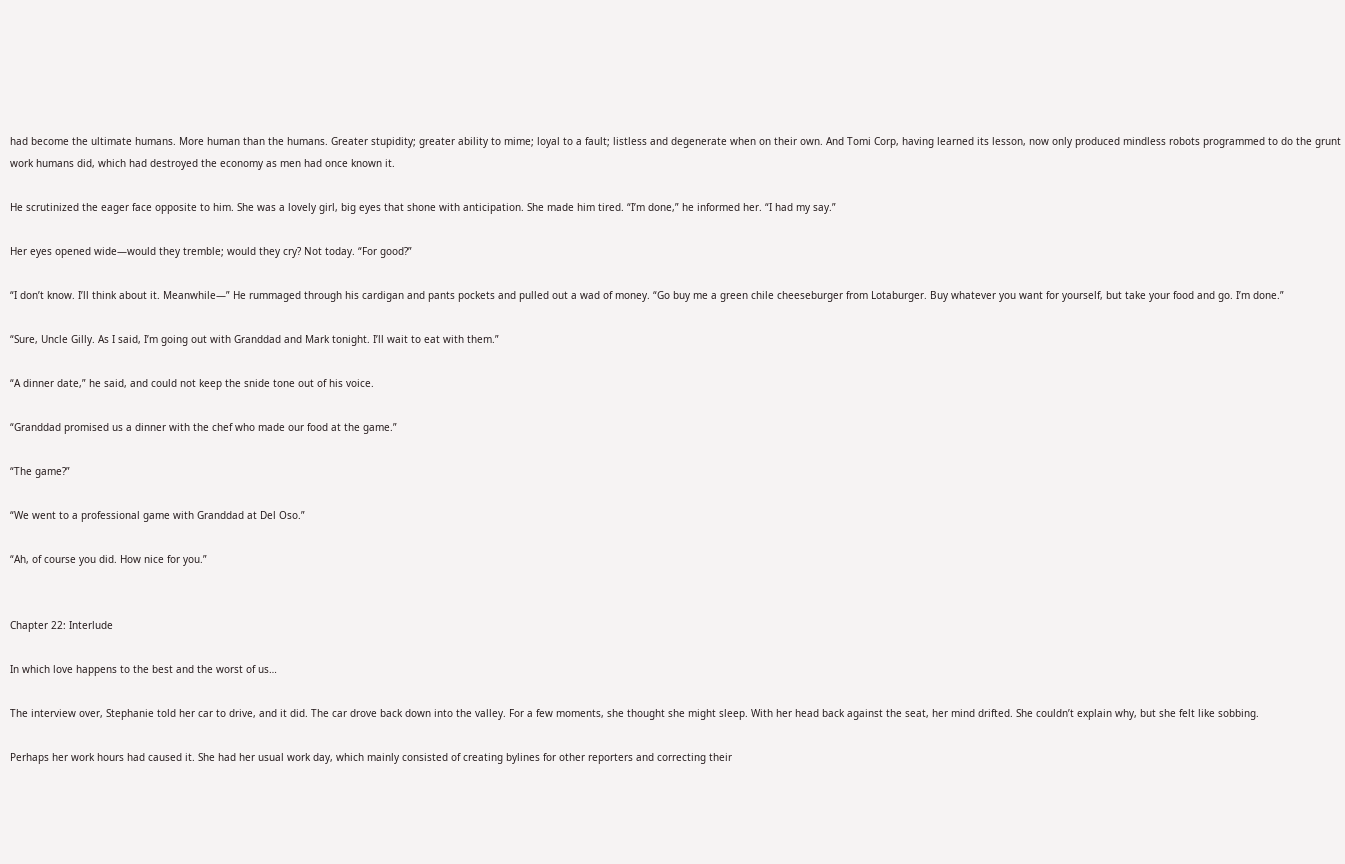had become the ultimate humans. More human than the humans. Greater stupidity; greater ability to mime; loyal to a fault; listless and degenerate when on their own. And Tomi Corp, having learned its lesson, now only produced mindless robots programmed to do the grunt work humans did, which had destroyed the economy as men had once known it.

He scrutinized the eager face opposite to him. She was a lovely girl, big eyes that shone with anticipation. She made him tired. “I’m done,” he informed her. “I had my say.”

Her eyes opened wide—would they tremble; would they cry? Not today. “For good?”

“I don’t know. I’ll think about it. Meanwhile—” He rummaged through his cardigan and pants pockets and pulled out a wad of money. “Go buy me a green chile cheeseburger from Lotaburger. Buy whatever you want for yourself, but take your food and go. I’m done.”

“Sure, Uncle Gilly. As I said, I’m going out with Granddad and Mark tonight. I’ll wait to eat with them.”

“A dinner date,” he said, and could not keep the snide tone out of his voice.

“Granddad promised us a dinner with the chef who made our food at the game.”

“The game?”

“We went to a professional game with Granddad at Del Oso.”

“Ah, of course you did. How nice for you.”


Chapter 22: Interlude

In which love happens to the best and the worst of us…

The interview over, Stephanie told her car to drive, and it did. The car drove back down into the valley. For a few moments, she thought she might sleep. With her head back against the seat, her mind drifted. She couldn’t explain why, but she felt like sobbing.

Perhaps her work hours had caused it. She had her usual work day, which mainly consisted of creating bylines for other reporters and correcting their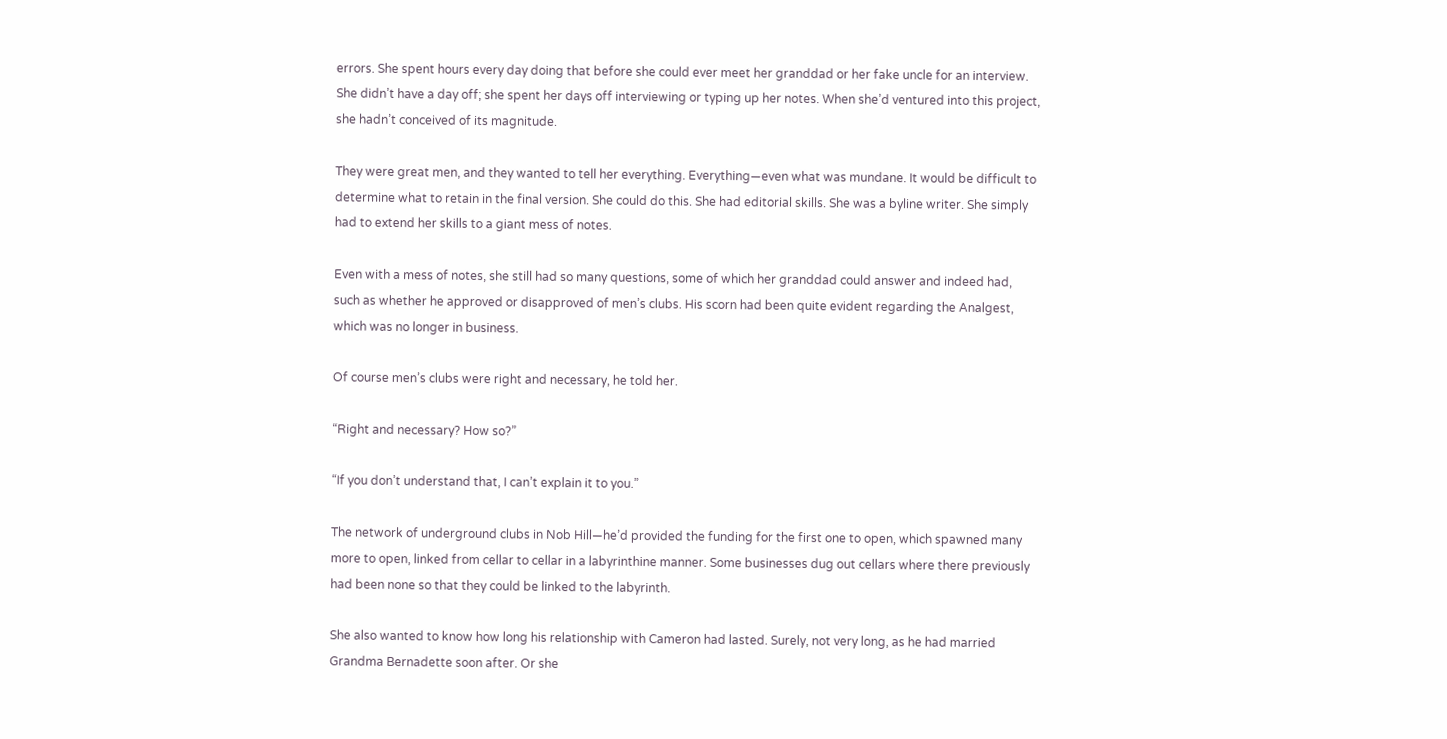errors. She spent hours every day doing that before she could ever meet her granddad or her fake uncle for an interview. She didn’t have a day off; she spent her days off interviewing or typing up her notes. When she’d ventured into this project, she hadn’t conceived of its magnitude.

They were great men, and they wanted to tell her everything. Everything—even what was mundane. It would be difficult to determine what to retain in the final version. She could do this. She had editorial skills. She was a byline writer. She simply had to extend her skills to a giant mess of notes.

Even with a mess of notes, she still had so many questions, some of which her granddad could answer and indeed had, such as whether he approved or disapproved of men’s clubs. His scorn had been quite evident regarding the Analgest, which was no longer in business.

Of course men’s clubs were right and necessary, he told her.

“Right and necessary? How so?”

“If you don’t understand that, I can’t explain it to you.”

The network of underground clubs in Nob Hill—he’d provided the funding for the first one to open, which spawned many more to open, linked from cellar to cellar in a labyrinthine manner. Some businesses dug out cellars where there previously had been none so that they could be linked to the labyrinth.

She also wanted to know how long his relationship with Cameron had lasted. Surely, not very long, as he had married Grandma Bernadette soon after. Or she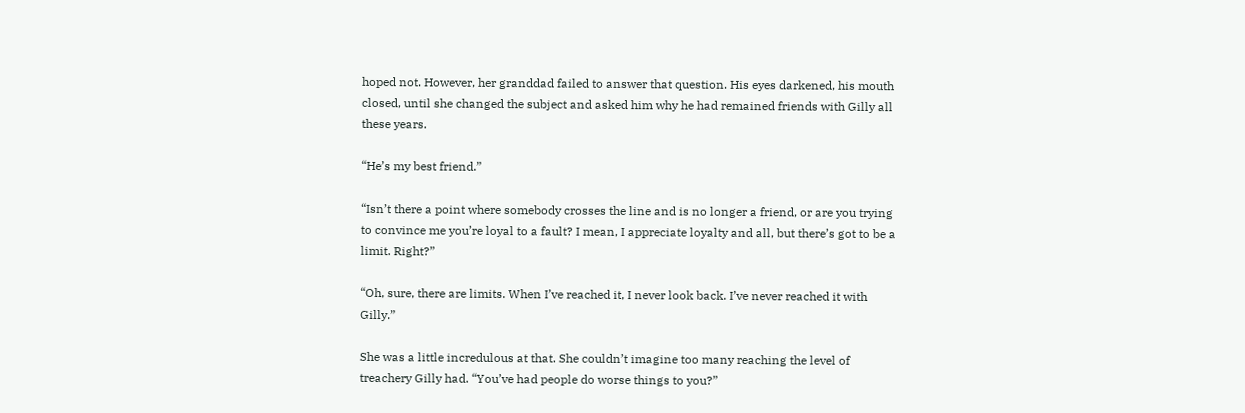hoped not. However, her granddad failed to answer that question. His eyes darkened, his mouth closed, until she changed the subject and asked him why he had remained friends with Gilly all these years.

“He’s my best friend.”

“Isn’t there a point where somebody crosses the line and is no longer a friend, or are you trying to convince me you’re loyal to a fault? I mean, I appreciate loyalty and all, but there’s got to be a limit. Right?”

“Oh, sure, there are limits. When I’ve reached it, I never look back. I’ve never reached it with Gilly.”

She was a little incredulous at that. She couldn’t imagine too many reaching the level of treachery Gilly had. “You’ve had people do worse things to you?”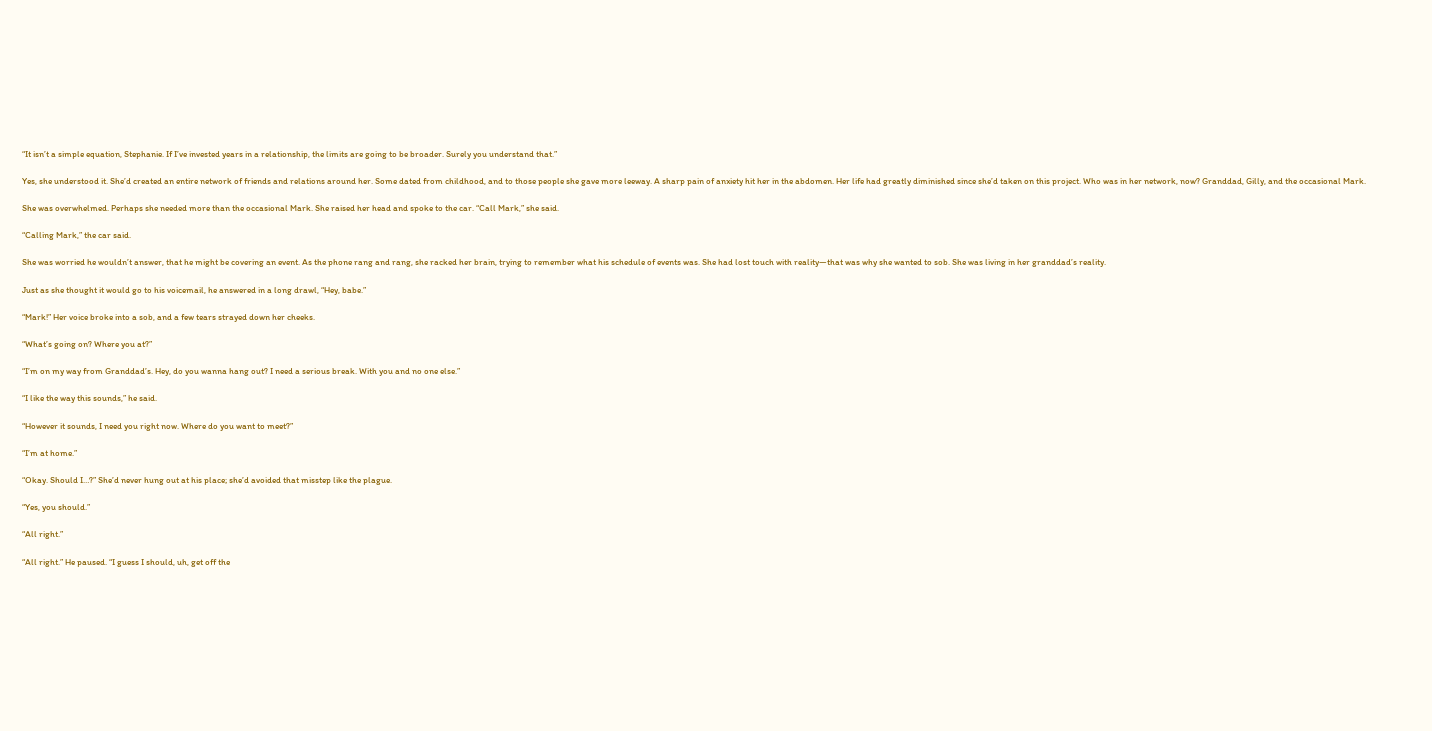“It isn’t a simple equation, Stephanie. If I’ve invested years in a relationship, the limits are going to be broader. Surely you understand that.”

Yes, she understood it. She’d created an entire network of friends and relations around her. Some dated from childhood, and to those people she gave more leeway. A sharp pain of anxiety hit her in the abdomen. Her life had greatly diminished since she’d taken on this project. Who was in her network, now? Granddad, Gilly, and the occasional Mark.

She was overwhelmed. Perhaps she needed more than the occasional Mark. She raised her head and spoke to the car. “Call Mark,” she said.

“Calling Mark,” the car said.

She was worried he wouldn’t answer, that he might be covering an event. As the phone rang and rang, she racked her brain, trying to remember what his schedule of events was. She had lost touch with reality—that was why she wanted to sob. She was living in her granddad’s reality.

Just as she thought it would go to his voicemail, he answered in a long drawl, “Hey, babe.”

“Mark!” Her voice broke into a sob, and a few tears strayed down her cheeks.

“What’s going on? Where you at?”

“I’m on my way from Granddad’s. Hey, do you wanna hang out? I need a serious break. With you and no one else.”

“I like the way this sounds,” he said.

“However it sounds, I need you right now. Where do you want to meet?”

“I’m at home.”

“Okay. Should I…?” She’d never hung out at his place; she’d avoided that misstep like the plague.

“Yes, you should.”

“All right.”

“All right.” He paused. “I guess I should, uh, get off the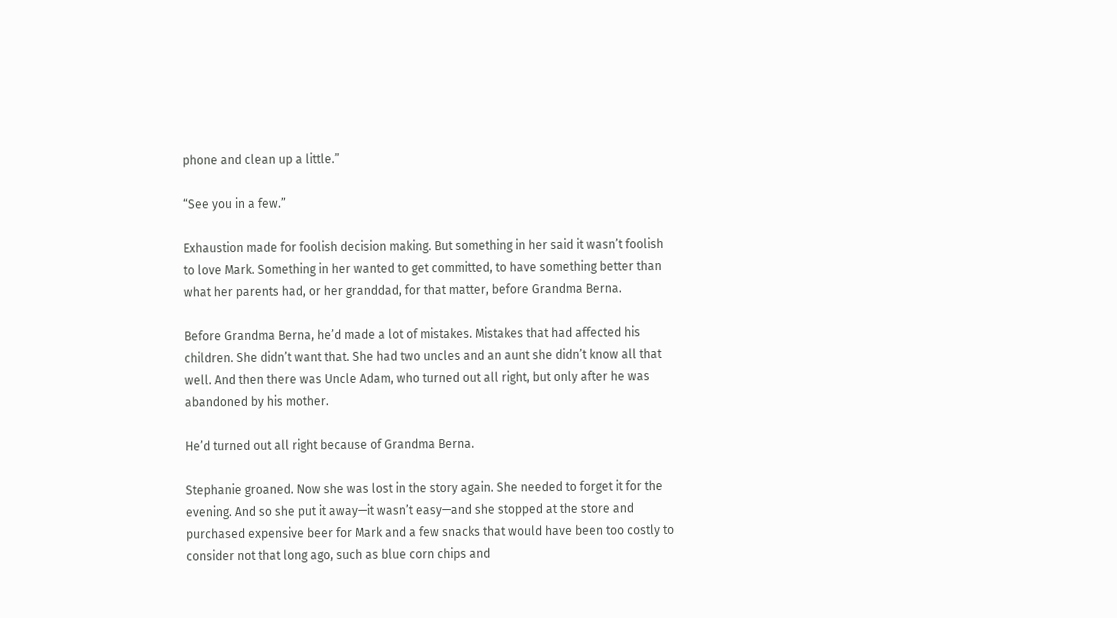phone and clean up a little.”

“See you in a few.”

Exhaustion made for foolish decision making. But something in her said it wasn’t foolish to love Mark. Something in her wanted to get committed, to have something better than what her parents had, or her granddad, for that matter, before Grandma Berna.

Before Grandma Berna, he’d made a lot of mistakes. Mistakes that had affected his children. She didn’t want that. She had two uncles and an aunt she didn’t know all that well. And then there was Uncle Adam, who turned out all right, but only after he was abandoned by his mother.

He’d turned out all right because of Grandma Berna.

Stephanie groaned. Now she was lost in the story again. She needed to forget it for the evening. And so she put it away—it wasn’t easy—and she stopped at the store and purchased expensive beer for Mark and a few snacks that would have been too costly to consider not that long ago, such as blue corn chips and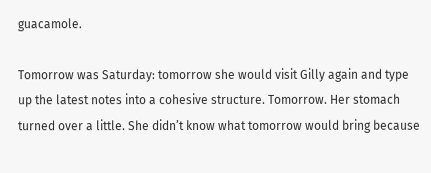guacamole.

Tomorrow was Saturday: tomorrow she would visit Gilly again and type up the latest notes into a cohesive structure. Tomorrow. Her stomach turned over a little. She didn’t know what tomorrow would bring because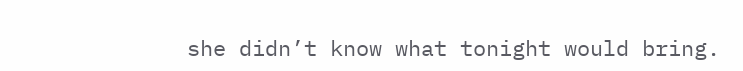she didn’t know what tonight would bring.